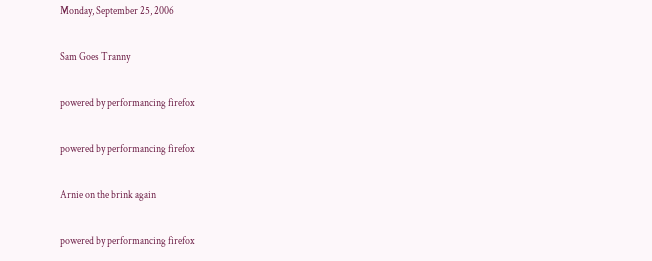Monday, September 25, 2006

Sam Goes Tranny

powered by performancing firefox

powered by performancing firefox

Arnie on the brink again

powered by performancing firefox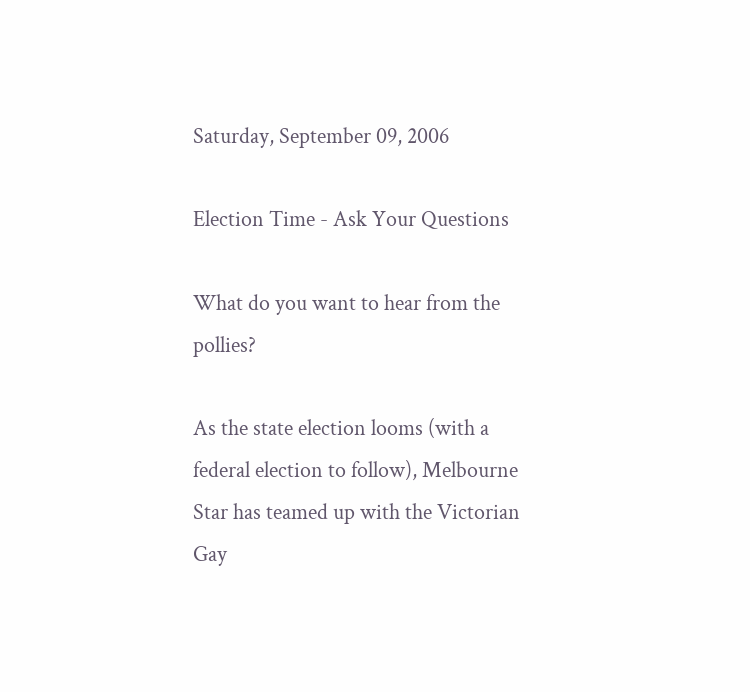Saturday, September 09, 2006

Election Time - Ask Your Questions

What do you want to hear from the pollies?

As the state election looms (with a federal election to follow), Melbourne Star has teamed up with the Victorian Gay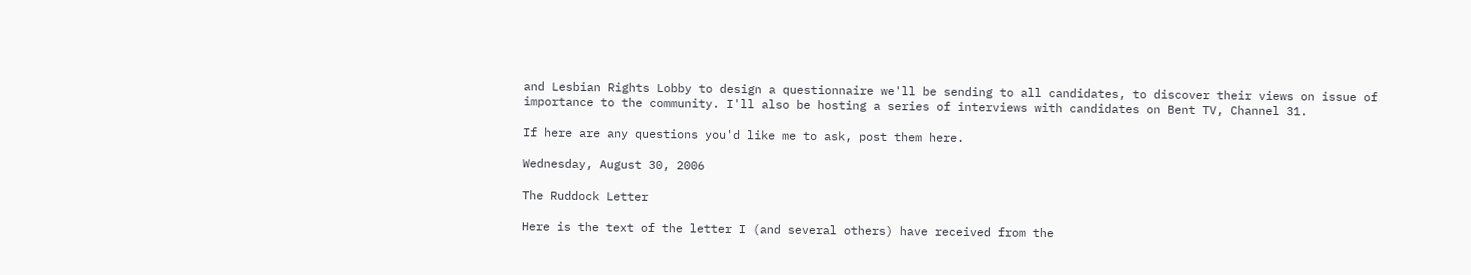and Lesbian Rights Lobby to design a questionnaire we'll be sending to all candidates, to discover their views on issue of importance to the community. I'll also be hosting a series of interviews with candidates on Bent TV, Channel 31.

If here are any questions you'd like me to ask, post them here.

Wednesday, August 30, 2006

The Ruddock Letter

Here is the text of the letter I (and several others) have received from the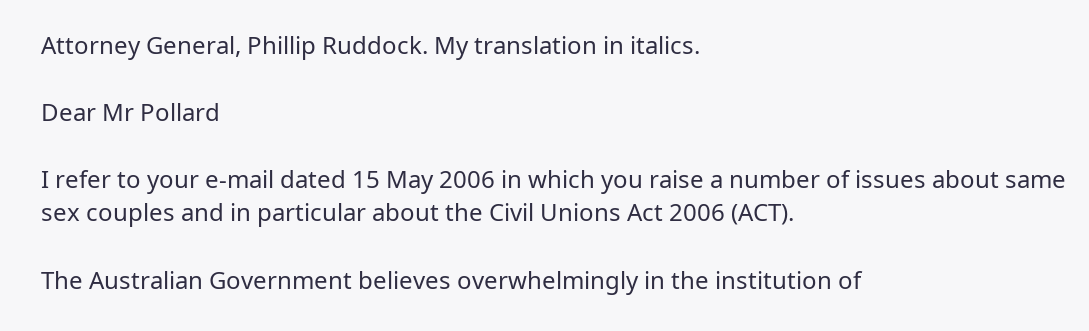Attorney General, Phillip Ruddock. My translation in italics.

Dear Mr Pollard

I refer to your e-mail dated 15 May 2006 in which you raise a number of issues about same sex couples and in particular about the Civil Unions Act 2006 (ACT).

The Australian Government believes overwhelmingly in the institution of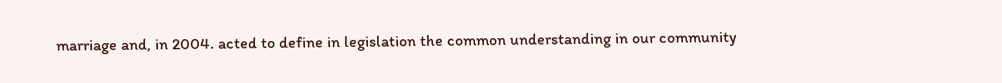marriage and, in 2004. acted to define in legislation the common understanding in our community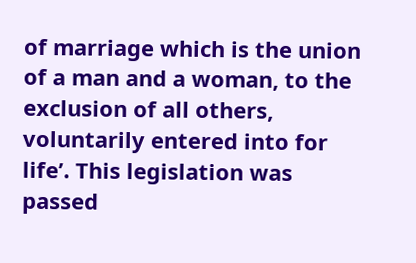of marriage which is the union of a man and a woman, to the exclusion of all others, voluntarily entered into for life’. This legislation was passed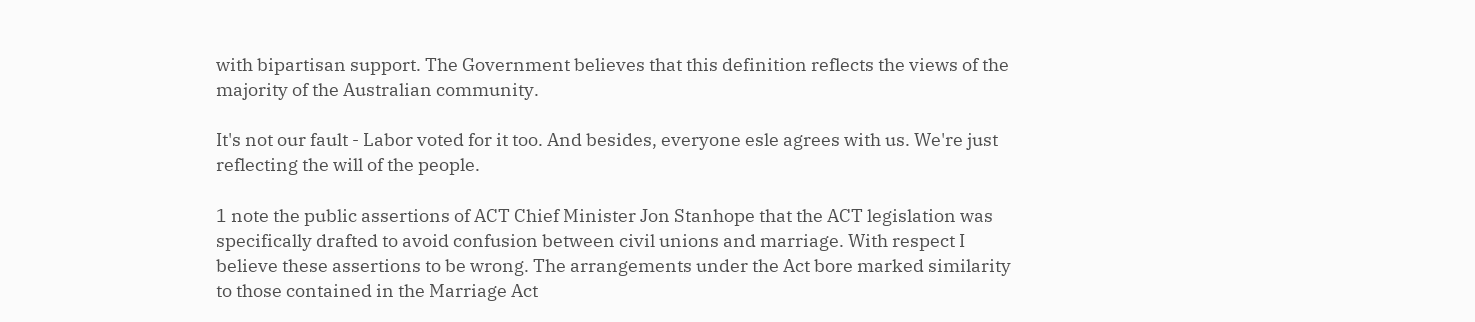with bipartisan support. The Government believes that this definition reflects the views of the majority of the Australian community.

It's not our fault - Labor voted for it too. And besides, everyone esle agrees with us. We're just reflecting the will of the people.

1 note the public assertions of ACT Chief Minister Jon Stanhope that the ACT legislation was specifically drafted to avoid confusion between civil unions and marriage. With respect I believe these assertions to be wrong. The arrangements under the Act bore marked similarity to those contained in the Marriage Act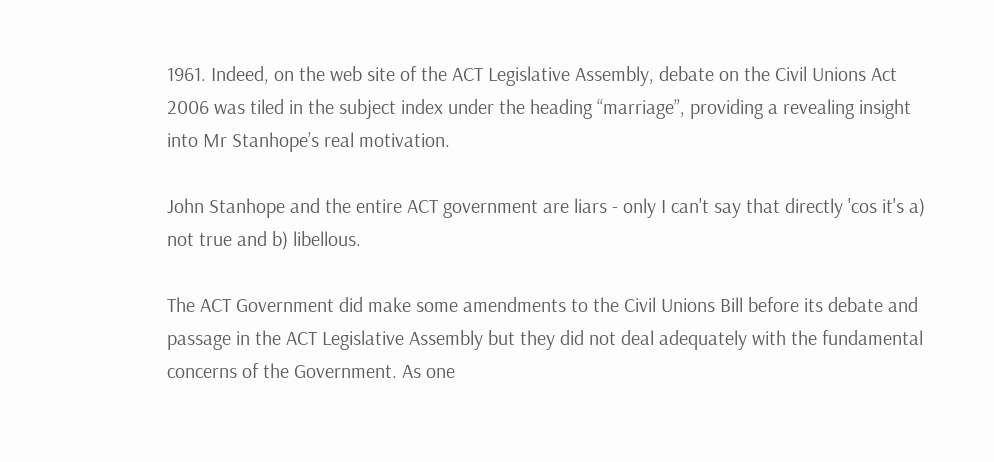1961. Indeed, on the web site of the ACT Legislative Assembly, debate on the Civil Unions Act 2006 was tiled in the subject index under the heading “marriage”, providing a revealing insight into Mr Stanhope’s real motivation.

John Stanhope and the entire ACT government are liars - only I can't say that directly 'cos it's a) not true and b) libellous.

The ACT Government did make some amendments to the Civil Unions Bill before its debate and passage in the ACT Legislative Assembly but they did not deal adequately with the fundamental concerns of the Government. As one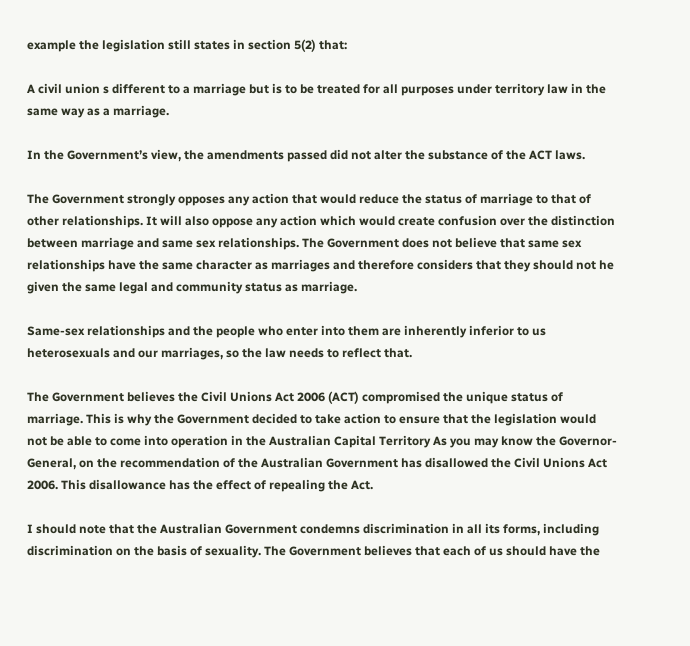example the legislation still states in section 5(2) that:

A civil union s different to a marriage but is to be treated for all purposes under territory law in the same way as a marriage.

In the Government’s view, the amendments passed did not alter the substance of the ACT laws.

The Government strongly opposes any action that would reduce the status of marriage to that of other relationships. It will also oppose any action which would create confusion over the distinction between marriage and same sex relationships. The Government does not believe that same sex relationships have the same character as marriages and therefore considers that they should not he given the same legal and community status as marriage.

Same-sex relationships and the people who enter into them are inherently inferior to us heterosexuals and our marriages, so the law needs to reflect that.

The Government believes the Civil Unions Act 2006 (ACT) compromised the unique status of marriage. This is why the Government decided to take action to ensure that the legislation would not be able to come into operation in the Australian Capital Territory As you may know the Governor-General, on the recommendation of the Australian Government has disallowed the Civil Unions Act 2006. This disallowance has the effect of repealing the Act.

I should note that the Australian Government condemns discrimination in all its forms, including discrimination on the basis of sexuality. The Government believes that each of us should have the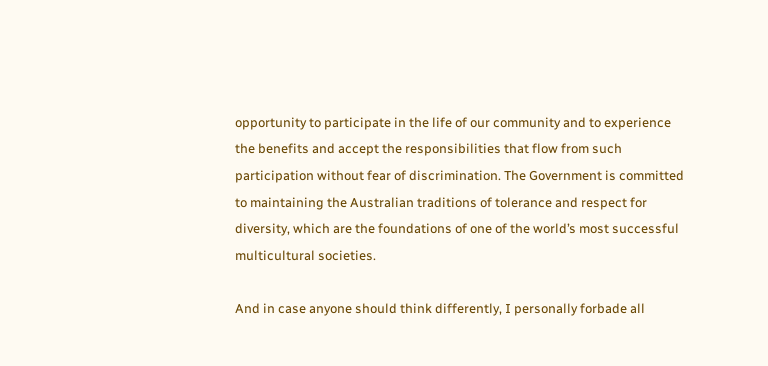opportunity to participate in the life of our community and to experience the benefits and accept the responsibilities that flow from such participation without fear of discrimination. The Government is committed to maintaining the Australian traditions of tolerance and respect for diversity, which are the foundations of one of the world’s most successful multicultural societies.

And in case anyone should think differently, I personally forbade all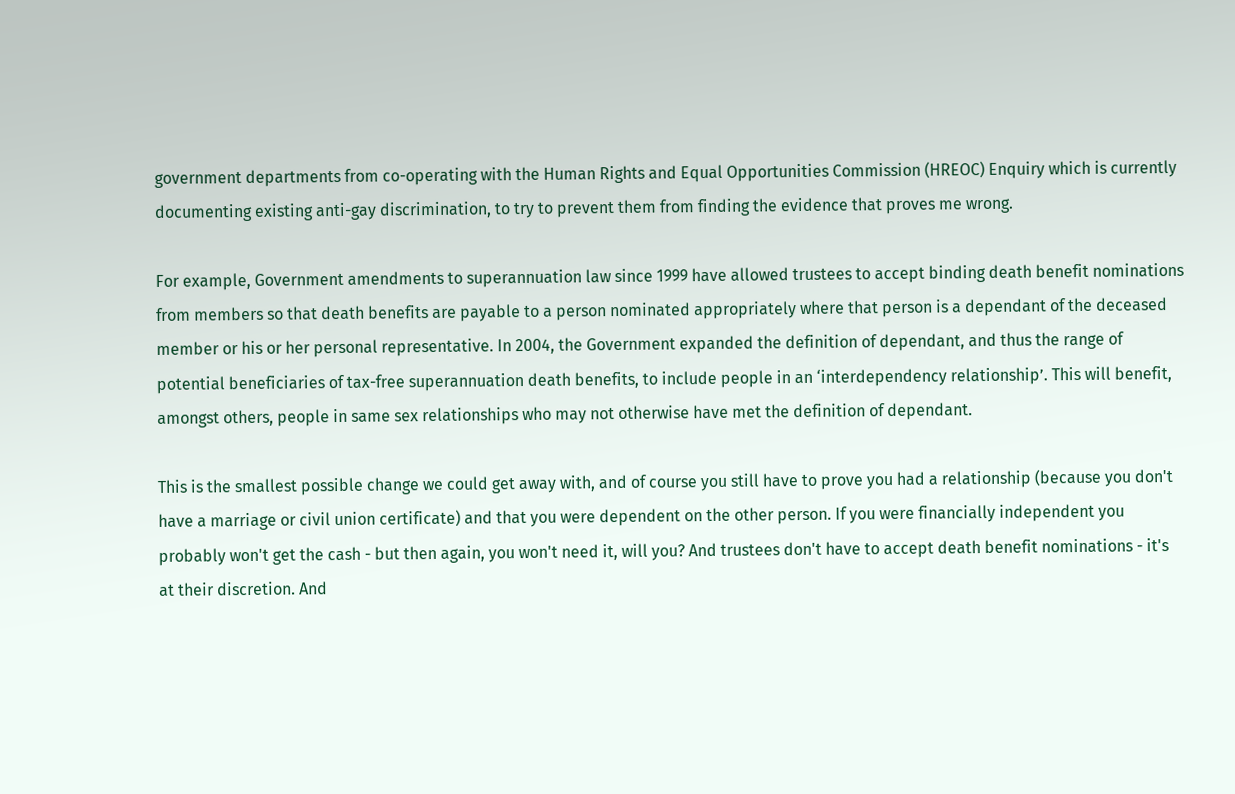government departments from co-operating with the Human Rights and Equal Opportunities Commission (HREOC) Enquiry which is currently documenting existing anti-gay discrimination, to try to prevent them from finding the evidence that proves me wrong.

For example, Government amendments to superannuation law since 1999 have allowed trustees to accept binding death benefit nominations from members so that death benefits are payable to a person nominated appropriately where that person is a dependant of the deceased member or his or her personal representative. In 2004, the Government expanded the definition of dependant, and thus the range of potential beneficiaries of tax-free superannuation death benefits, to include people in an ‘interdependency relationship’. This will benefit, amongst others, people in same sex relationships who may not otherwise have met the definition of dependant.

This is the smallest possible change we could get away with, and of course you still have to prove you had a relationship (because you don't have a marriage or civil union certificate) and that you were dependent on the other person. If you were financially independent you probably won't get the cash - but then again, you won't need it, will you? And trustees don't have to accept death benefit nominations - it's at their discretion. And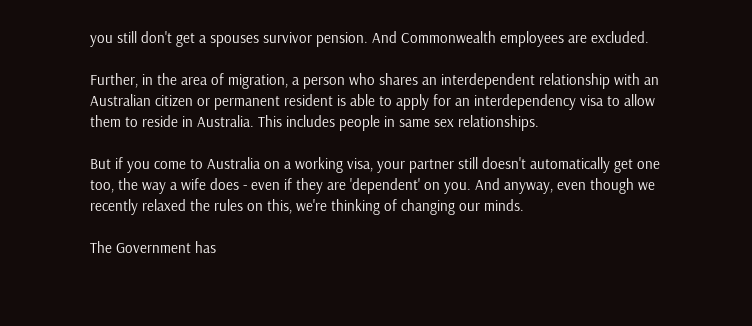you still don't get a spouses survivor pension. And Commonwealth employees are excluded.

Further, in the area of migration, a person who shares an interdependent relationship with an Australian citizen or permanent resident is able to apply for an interdependency visa to allow them to reside in Australia. This includes people in same sex relationships.

But if you come to Australia on a working visa, your partner still doesn't automatically get one too, the way a wife does - even if they are 'dependent' on you. And anyway, even though we recently relaxed the rules on this, we're thinking of changing our minds.

The Government has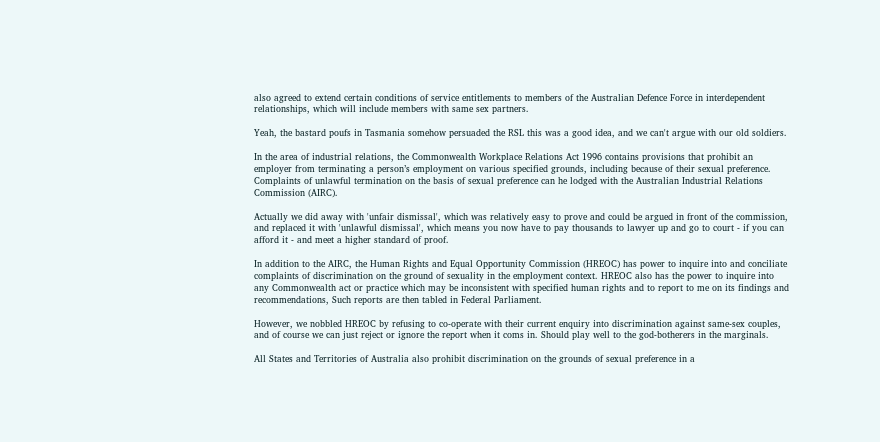also agreed to extend certain conditions of service entitlements to members of the Australian Defence Force in interdependent relationships, which will include members with same sex partners.

Yeah, the bastard poufs in Tasmania somehow persuaded the RSL this was a good idea, and we can't argue with our old soldiers.

In the area of industrial relations, the Commonwealth Workplace Relations Act 1996 contains provisions that prohibit an employer from terminating a person’s employment on various specified grounds, including because of their sexual preference. Complaints of unlawful termination on the basis of sexual preference can he lodged with the Australian Industrial Relations Commission (AIRC).

Actually we did away with 'unfair dismissal', which was relatively easy to prove and could be argued in front of the commission, and replaced it with 'unlawful dismissal', which means you now have to pay thousands to lawyer up and go to court - if you can afford it - and meet a higher standard of proof.

In addition to the AIRC, the Human Rights and Equal Opportunity Commission (HREOC) has power to inquire into and conciliate complaints of discrimination on the ground of sexuality in the employment context. HREOC also has the power to inquire into any Commonwealth act or practice which may be inconsistent with specified human rights and to report to me on its findings and recommendations, Such reports are then tabled in Federal Parliament.

However, we nobbled HREOC by refusing to co-operate with their current enquiry into discrimination against same-sex couples, and of course we can just reject or ignore the report when it coms in. Should play well to the god-botherers in the marginals.

All States and Territories of Australia also prohibit discrimination on the grounds of sexual preference in a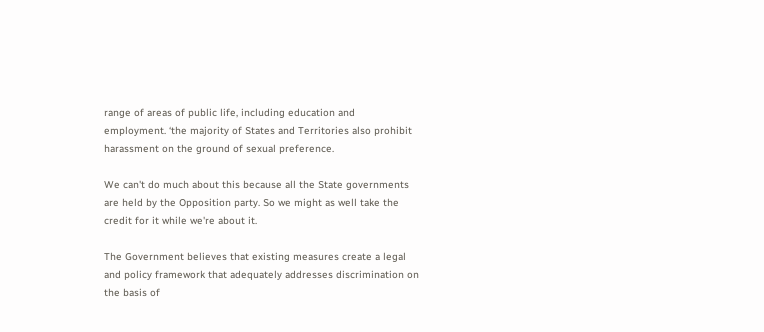range of areas of public life, including education and employment. ‘the majority of States and Territories also prohibit harassment on the ground of sexual preference.

We can't do much about this because all the State governments are held by the Opposition party. So we might as well take the credit for it while we're about it.

The Government believes that existing measures create a legal and policy framework that adequately addresses discrimination on the basis of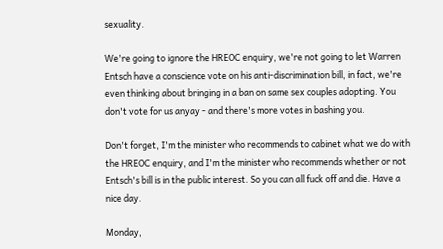sexuality.

We're going to ignore the HREOC enquiry, we're not going to let Warren Entsch have a conscience vote on his anti-discrimination bill, in fact, we're even thinking about bringing in a ban on same sex couples adopting. You don't vote for us anyay - and there's more votes in bashing you.

Don't forget, I'm the minister who recommends to cabinet what we do with the HREOC enquiry, and I'm the minister who recommends whether or not Entsch's bill is in the public interest. So you can all fuck off and die. Have a nice day.

Monday,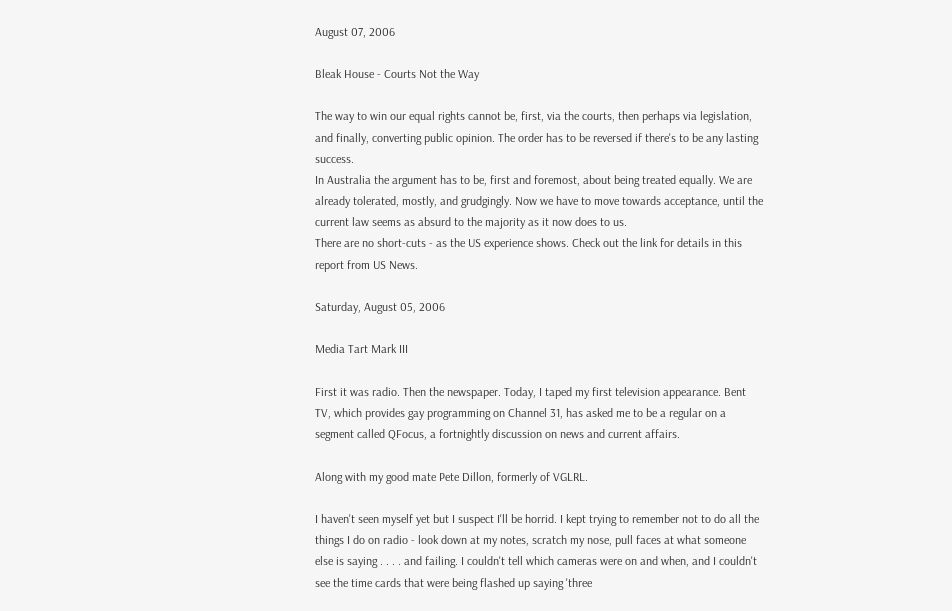August 07, 2006

Bleak House - Courts Not the Way

The way to win our equal rights cannot be, first, via the courts, then perhaps via legislation, and finally, converting public opinion. The order has to be reversed if there's to be any lasting success.
In Australia the argument has to be, first and foremost, about being treated equally. We are already tolerated, mostly, and grudgingly. Now we have to move towards acceptance, until the current law seems as absurd to the majority as it now does to us.
There are no short-cuts - as the US experience shows. Check out the link for details in this report from US News.

Saturday, August 05, 2006

Media Tart Mark III

First it was radio. Then the newspaper. Today, I taped my first television appearance. Bent TV, which provides gay programming on Channel 31, has asked me to be a regular on a segment called QFocus, a fortnightly discussion on news and current affairs.

Along with my good mate Pete Dillon, formerly of VGLRL.

I haven't seen myself yet but I suspect I'll be horrid. I kept trying to remember not to do all the things I do on radio - look down at my notes, scratch my nose, pull faces at what someone else is saying . . . . and failing. I couldn't tell which cameras were on and when, and I couldn't see the time cards that were being flashed up saying 'three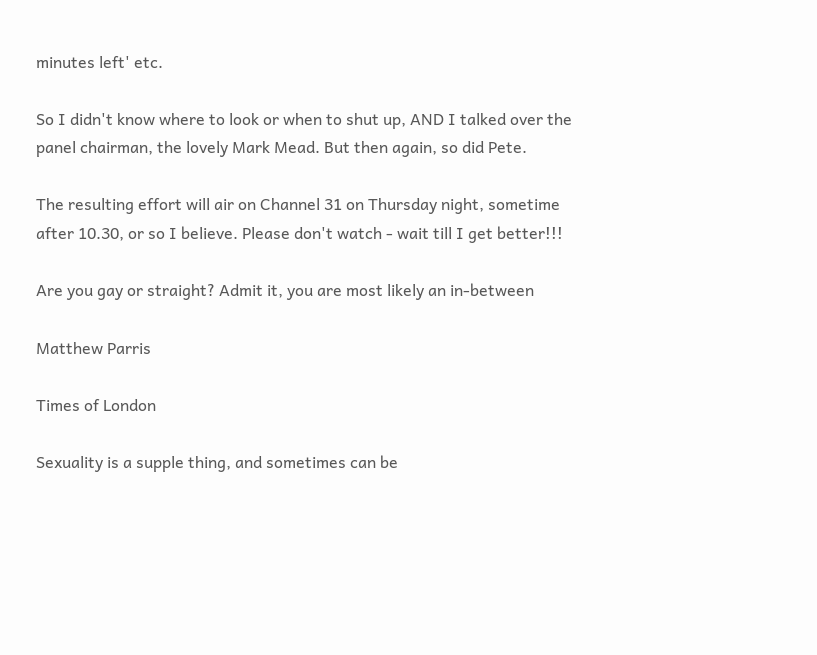minutes left' etc.

So I didn't know where to look or when to shut up, AND I talked over the panel chairman, the lovely Mark Mead. But then again, so did Pete.

The resulting effort will air on Channel 31 on Thursday night, sometime after 10.30, or so I believe. Please don't watch - wait till I get better!!!

Are you gay or straight? Admit it, you are most likely an in-between

Matthew Parris

Times of London

Sexuality is a supple thing, and sometimes can be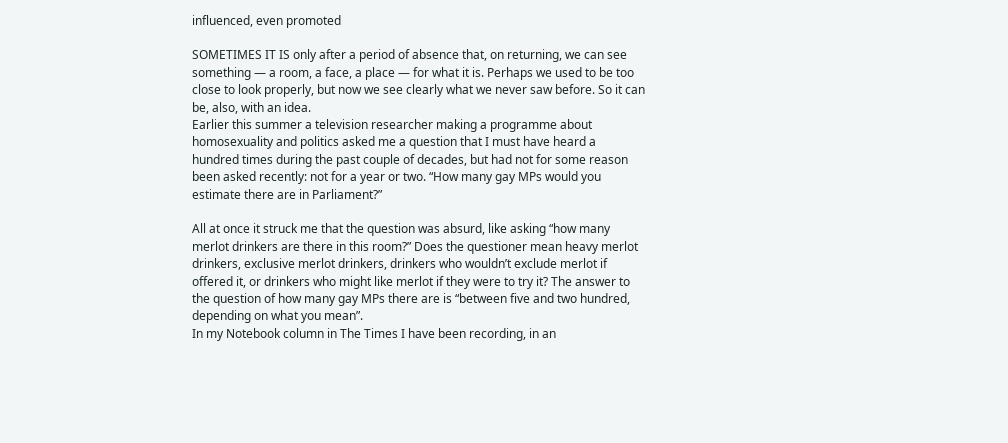influenced, even promoted

SOMETIMES IT IS only after a period of absence that, on returning, we can see something — a room, a face, a place — for what it is. Perhaps we used to be too close to look properly, but now we see clearly what we never saw before. So it can be, also, with an idea.
Earlier this summer a television researcher making a programme about homosexuality and politics asked me a question that I must have heard a hundred times during the past couple of decades, but had not for some reason been asked recently: not for a year or two. “How many gay MPs would you estimate there are in Parliament?”

All at once it struck me that the question was absurd, like asking “how many merlot drinkers are there in this room?” Does the questioner mean heavy merlot drinkers, exclusive merlot drinkers, drinkers who wouldn’t exclude merlot if offered it, or drinkers who might like merlot if they were to try it? The answer to the question of how many gay MPs there are is “between five and two hundred, depending on what you mean”.
In my Notebook column in The Times I have been recording, in an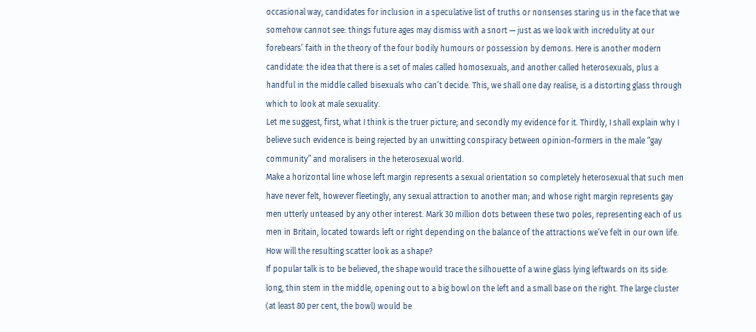occasional way, candidates for inclusion in a speculative list of truths or nonsenses staring us in the face that we somehow cannot see: things future ages may dismiss with a snort — just as we look with incredulity at our forebears’ faith in the theory of the four bodily humours or possession by demons. Here is another modern candidate: the idea that there is a set of males called homosexuals, and another called heterosexuals, plus a handful in the middle called bisexuals who can’t decide. This, we shall one day realise, is a distorting glass through which to look at male sexuality.
Let me suggest, first, what I think is the truer picture; and secondly my evidence for it. Thirdly, I shall explain why I believe such evidence is being rejected by an unwitting conspiracy between opinion-formers in the male “gay community” and moralisers in the heterosexual world.
Make a horizontal line whose left margin represents a sexual orientation so completely heterosexual that such men have never felt, however fleetingly, any sexual attraction to another man; and whose right margin represents gay men utterly unteased by any other interest. Mark 30 million dots between these two poles, representing each of us men in Britain, located towards left or right depending on the balance of the attractions we’ve felt in our own life. How will the resulting scatter look as a shape?
If popular talk is to be believed, the shape would trace the silhouette of a wine glass lying leftwards on its side: long, thin stem in the middle, opening out to a big bowl on the left and a small base on the right. The large cluster (at least 80 per cent, the bowl) would be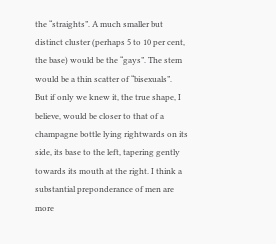the “straights”. A much smaller but distinct cluster (perhaps 5 to 10 per cent, the base) would be the “gays”. The stem would be a thin scatter of “bisexuals”.
But if only we knew it, the true shape, I believe, would be closer to that of a champagne bottle lying rightwards on its side, its base to the left, tapering gently towards its mouth at the right. I think a substantial preponderance of men are more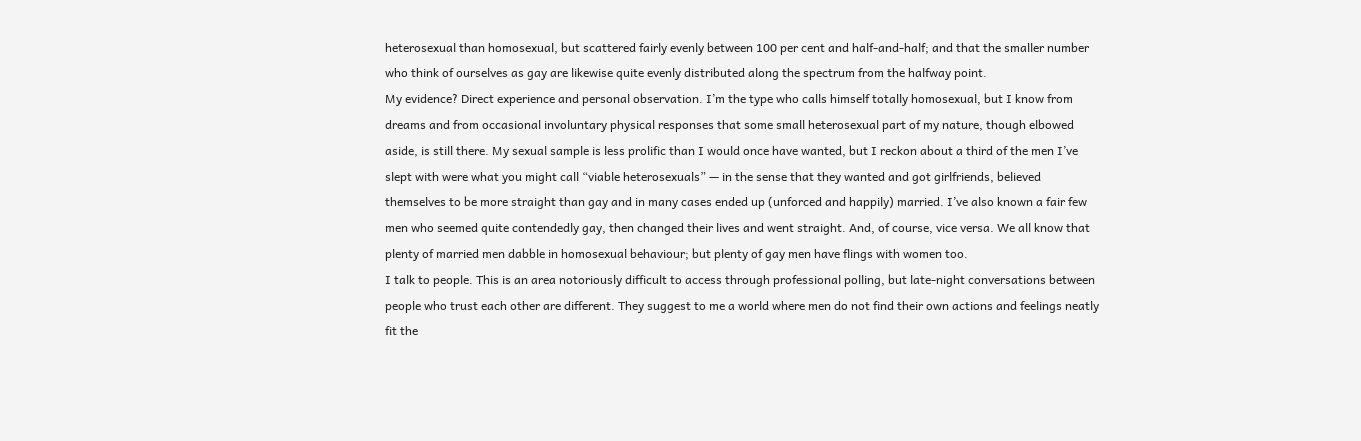heterosexual than homosexual, but scattered fairly evenly between 100 per cent and half-and-half; and that the smaller number who think of ourselves as gay are likewise quite evenly distributed along the spectrum from the halfway point.
My evidence? Direct experience and personal observation. I’m the type who calls himself totally homosexual, but I know from dreams and from occasional involuntary physical responses that some small heterosexual part of my nature, though elbowed aside, is still there. My sexual sample is less prolific than I would once have wanted, but I reckon about a third of the men I’ve slept with were what you might call “viable heterosexuals” — in the sense that they wanted and got girlfriends, believed themselves to be more straight than gay and in many cases ended up (unforced and happily) married. I’ve also known a fair few men who seemed quite contendedly gay, then changed their lives and went straight. And, of course, vice versa. We all know that plenty of married men dabble in homosexual behaviour; but plenty of gay men have flings with women too.
I talk to people. This is an area notoriously difficult to access through professional polling, but late-night conversations between people who trust each other are different. They suggest to me a world where men do not find their own actions and feelings neatly fit the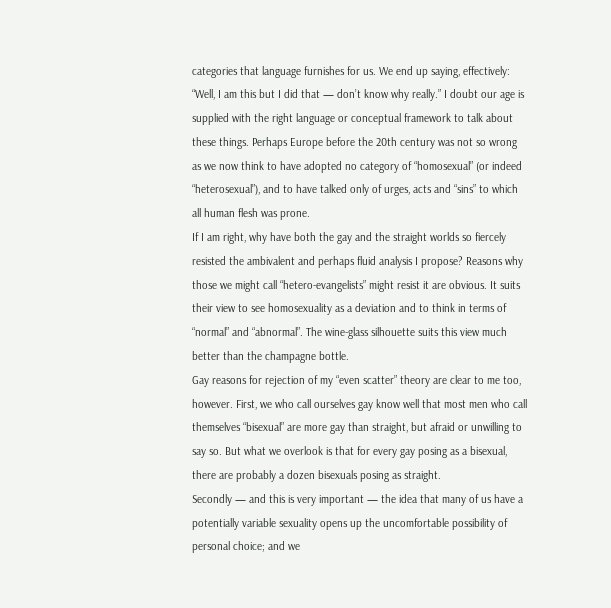categories that language furnishes for us. We end up saying, effectively: “Well, I am this but I did that — don’t know why really.” I doubt our age is supplied with the right language or conceptual framework to talk about these things. Perhaps Europe before the 20th century was not so wrong as we now think to have adopted no category of “homosexual” (or indeed “heterosexual”), and to have talked only of urges, acts and “sins” to which all human flesh was prone.
If I am right, why have both the gay and the straight worlds so fiercely resisted the ambivalent and perhaps fluid analysis I propose? Reasons why those we might call “hetero-evangelists” might resist it are obvious. It suits their view to see homosexuality as a deviation and to think in terms of “normal” and “abnormal”. The wine-glass silhouette suits this view much better than the champagne bottle.
Gay reasons for rejection of my “even scatter” theory are clear to me too, however. First, we who call ourselves gay know well that most men who call themselves “bisexual” are more gay than straight, but afraid or unwilling to say so. But what we overlook is that for every gay posing as a bisexual, there are probably a dozen bisexuals posing as straight.
Secondly — and this is very important — the idea that many of us have a potentially variable sexuality opens up the uncomfortable possibility of personal choice; and we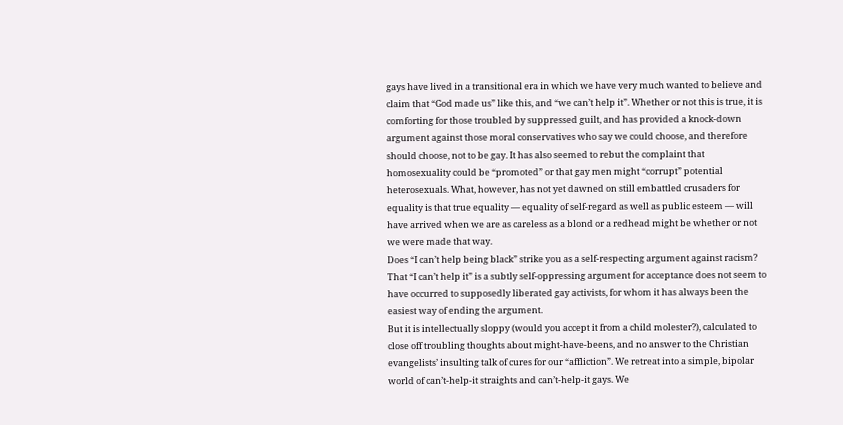gays have lived in a transitional era in which we have very much wanted to believe and claim that “God made us” like this, and “we can’t help it”. Whether or not this is true, it is comforting for those troubled by suppressed guilt, and has provided a knock-down argument against those moral conservatives who say we could choose, and therefore should choose, not to be gay. It has also seemed to rebut the complaint that homosexuality could be “promoted” or that gay men might “corrupt” potential heterosexuals. What, however, has not yet dawned on still embattled crusaders for equality is that true equality — equality of self-regard as well as public esteem — will have arrived when we are as careless as a blond or a redhead might be whether or not we were made that way.
Does “I can’t help being black” strike you as a self-respecting argument against racism? That “I can’t help it” is a subtly self-oppressing argument for acceptance does not seem to have occurred to supposedly liberated gay activists, for whom it has always been the easiest way of ending the argument.
But it is intellectually sloppy (would you accept it from a child molester?), calculated to close off troubling thoughts about might-have-beens, and no answer to the Christian evangelists’ insulting talk of cures for our “affliction”. We retreat into a simple, bipolar world of can’t-help-it straights and can’t-help-it gays. We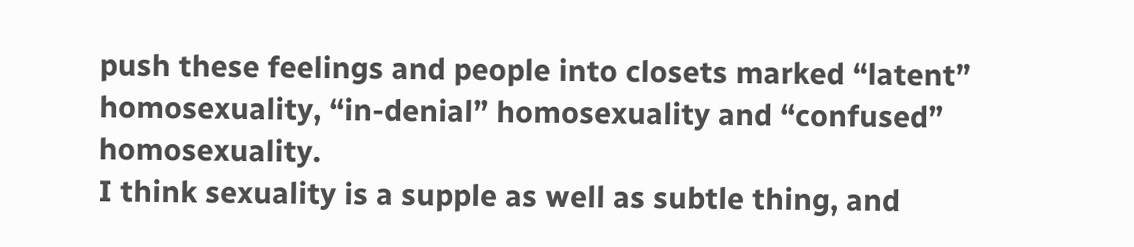push these feelings and people into closets marked “latent” homosexuality, “in-denial” homosexuality and “confused” homosexuality.
I think sexuality is a supple as well as subtle thing, and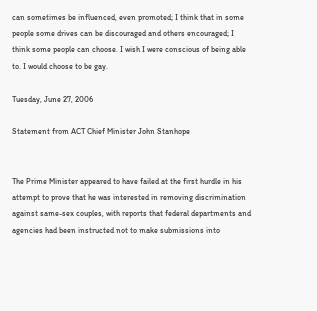can sometimes be influenced, even promoted; I think that in some people some drives can be discouraged and others encouraged; I think some people can choose. I wish I were conscious of being able to. I would choose to be gay.

Tuesday, June 27, 2006

Statement from ACT Chief Minister John Stanhope


The Prime Minister appeared to have failed at the first hurdle in his attempt to prove that he was interested in removing discrimination against same-sex couples, with reports that federal departments and agencies had been instructed not to make submissions into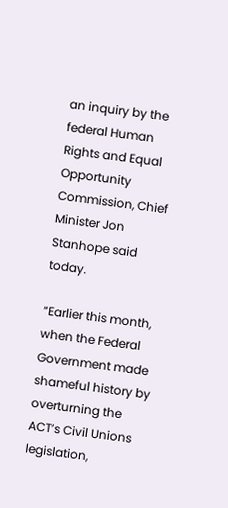an inquiry by the federal Human Rights and Equal Opportunity Commission, Chief Minister Jon Stanhope said today.

“Earlier this month, when the Federal Government made shameful history by overturning the ACT’s Civil Unions legislation,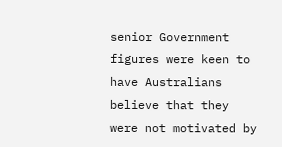senior Government figures were keen to have Australians believe that they were not motivated by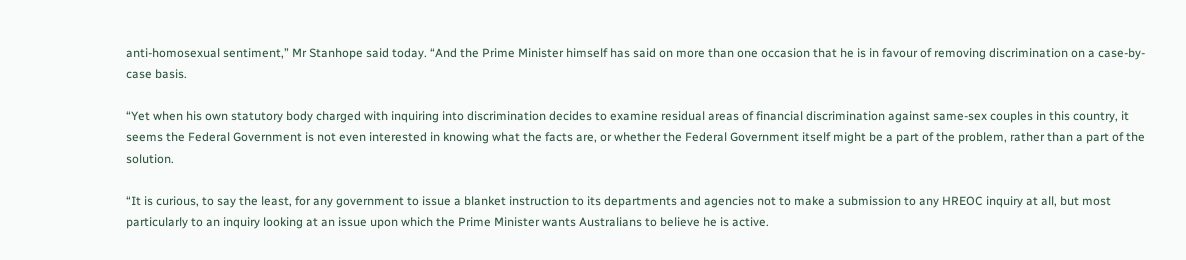anti-homosexual sentiment,” Mr Stanhope said today. “And the Prime Minister himself has said on more than one occasion that he is in favour of removing discrimination on a case-by-case basis.

“Yet when his own statutory body charged with inquiring into discrimination decides to examine residual areas of financial discrimination against same-sex couples in this country, it seems the Federal Government is not even interested in knowing what the facts are, or whether the Federal Government itself might be a part of the problem, rather than a part of the solution.

“It is curious, to say the least, for any government to issue a blanket instruction to its departments and agencies not to make a submission to any HREOC inquiry at all, but most particularly to an inquiry looking at an issue upon which the Prime Minister wants Australians to believe he is active.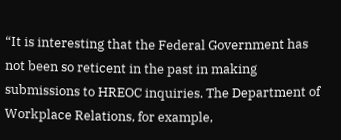“It is interesting that the Federal Government has not been so reticent in the past in making submissions to HREOC inquiries. The Department of Workplace Relations, for example,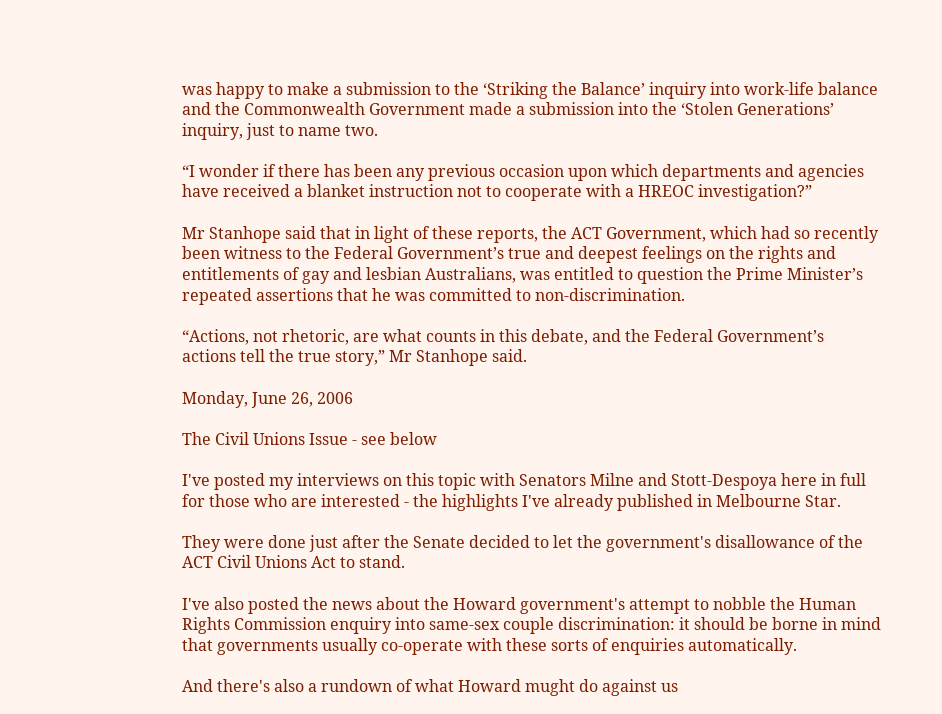was happy to make a submission to the ‘Striking the Balance’ inquiry into work-life balance and the Commonwealth Government made a submission into the ‘Stolen Generations’ inquiry, just to name two.

“I wonder if there has been any previous occasion upon which departments and agencies have received a blanket instruction not to cooperate with a HREOC investigation?”

Mr Stanhope said that in light of these reports, the ACT Government, which had so recently been witness to the Federal Government’s true and deepest feelings on the rights and entitlements of gay and lesbian Australians, was entitled to question the Prime Minister’s repeated assertions that he was committed to non-discrimination.

“Actions, not rhetoric, are what counts in this debate, and the Federal Government’s actions tell the true story,” Mr Stanhope said.

Monday, June 26, 2006

The Civil Unions Issue - see below

I've posted my interviews on this topic with Senators Milne and Stott-Despoya here in full for those who are interested - the highlights I've already published in Melbourne Star.

They were done just after the Senate decided to let the government's disallowance of the ACT Civil Unions Act to stand.

I've also posted the news about the Howard government's attempt to nobble the Human Rights Commission enquiry into same-sex couple discrimination: it should be borne in mind that governments usually co-operate with these sorts of enquiries automatically.

And there's also a rundown of what Howard mught do against us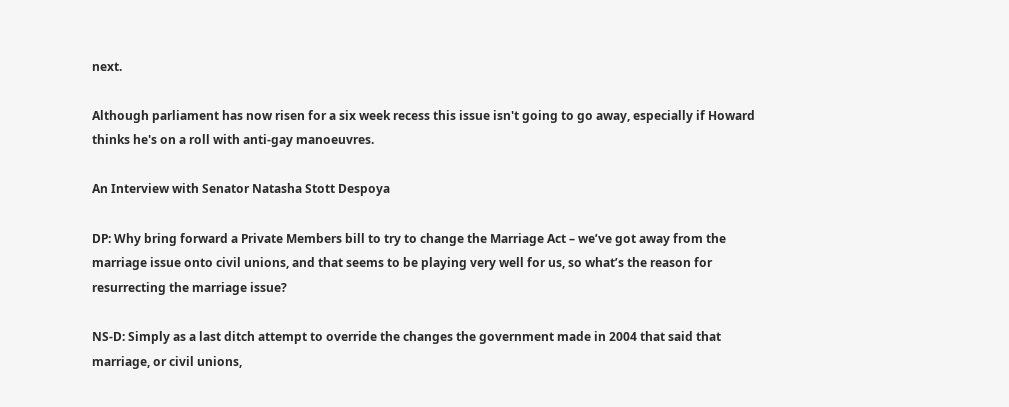next.

Although parliament has now risen for a six week recess this issue isn't going to go away, especially if Howard thinks he's on a roll with anti-gay manoeuvres.

An Interview with Senator Natasha Stott Despoya

DP: Why bring forward a Private Members bill to try to change the Marriage Act – we’ve got away from the marriage issue onto civil unions, and that seems to be playing very well for us, so what’s the reason for resurrecting the marriage issue?

NS-D: Simply as a last ditch attempt to override the changes the government made in 2004 that said that marriage, or civil unions,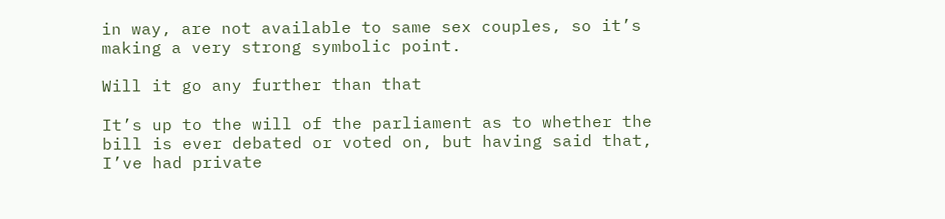in way, are not available to same sex couples, so it’s making a very strong symbolic point.

Will it go any further than that

It’s up to the will of the parliament as to whether the bill is ever debated or voted on, but having said that, I’ve had private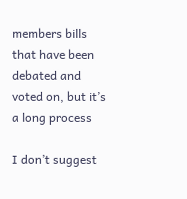members bills that have been debated and voted on, but it’s a long process

I don’t suggest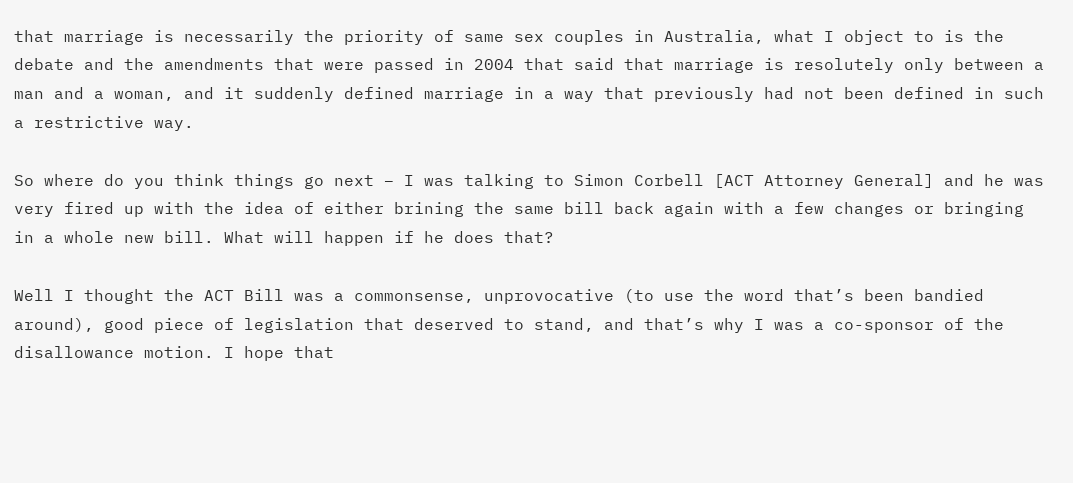that marriage is necessarily the priority of same sex couples in Australia, what I object to is the debate and the amendments that were passed in 2004 that said that marriage is resolutely only between a man and a woman, and it suddenly defined marriage in a way that previously had not been defined in such a restrictive way.

So where do you think things go next – I was talking to Simon Corbell [ACT Attorney General] and he was very fired up with the idea of either brining the same bill back again with a few changes or bringing in a whole new bill. What will happen if he does that?

Well I thought the ACT Bill was a commonsense, unprovocative (to use the word that’s been bandied around), good piece of legislation that deserved to stand, and that’s why I was a co-sponsor of the disallowance motion. I hope that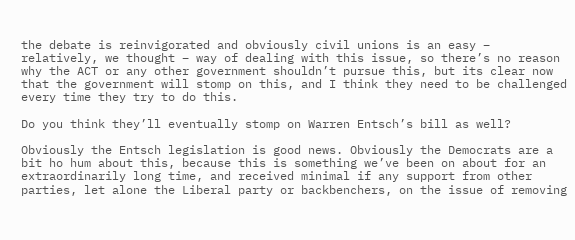the debate is reinvigorated and obviously civil unions is an easy – relatively, we thought – way of dealing with this issue, so there’s no reason why the ACT or any other government shouldn’t pursue this, but its clear now that the government will stomp on this, and I think they need to be challenged every time they try to do this.

Do you think they’ll eventually stomp on Warren Entsch’s bill as well?

Obviously the Entsch legislation is good news. Obviously the Democrats are a bit ho hum about this, because this is something we’ve been on about for an extraordinarily long time, and received minimal if any support from other parties, let alone the Liberal party or backbenchers, on the issue of removing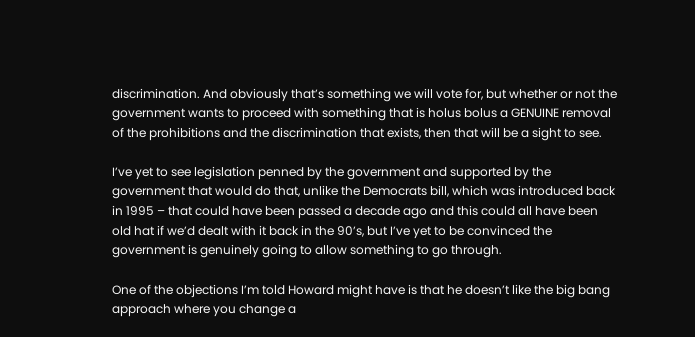discrimination. And obviously that’s something we will vote for, but whether or not the government wants to proceed with something that is holus bolus a GENUINE removal of the prohibitions and the discrimination that exists, then that will be a sight to see.

I’ve yet to see legislation penned by the government and supported by the government that would do that, unlike the Democrats bill, which was introduced back in 1995 – that could have been passed a decade ago and this could all have been old hat if we’d dealt with it back in the 90’s, but I’ve yet to be convinced the government is genuinely going to allow something to go through.

One of the objections I’m told Howard might have is that he doesn’t like the big bang approach where you change a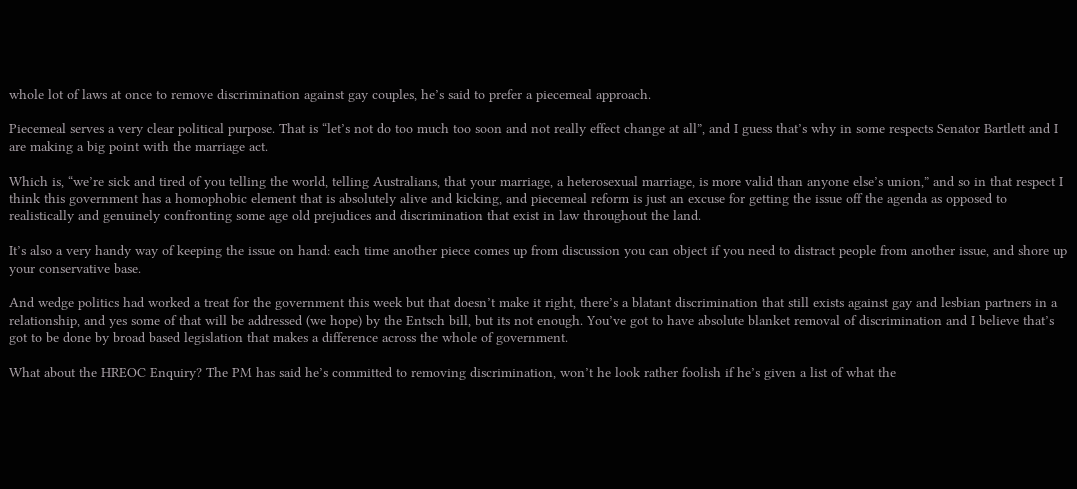whole lot of laws at once to remove discrimination against gay couples, he’s said to prefer a piecemeal approach.

Piecemeal serves a very clear political purpose. That is “let’s not do too much too soon and not really effect change at all”, and I guess that’s why in some respects Senator Bartlett and I are making a big point with the marriage act.

Which is, “we’re sick and tired of you telling the world, telling Australians, that your marriage, a heterosexual marriage, is more valid than anyone else’s union,” and so in that respect I think this government has a homophobic element that is absolutely alive and kicking, and piecemeal reform is just an excuse for getting the issue off the agenda as opposed to realistically and genuinely confronting some age old prejudices and discrimination that exist in law throughout the land.

It’s also a very handy way of keeping the issue on hand: each time another piece comes up from discussion you can object if you need to distract people from another issue, and shore up your conservative base.

And wedge politics had worked a treat for the government this week but that doesn’t make it right, there’s a blatant discrimination that still exists against gay and lesbian partners in a relationship, and yes some of that will be addressed (we hope) by the Entsch bill, but its not enough. You’ve got to have absolute blanket removal of discrimination and I believe that’s got to be done by broad based legislation that makes a difference across the whole of government.

What about the HREOC Enquiry? The PM has said he’s committed to removing discrimination, won’t he look rather foolish if he’s given a list of what the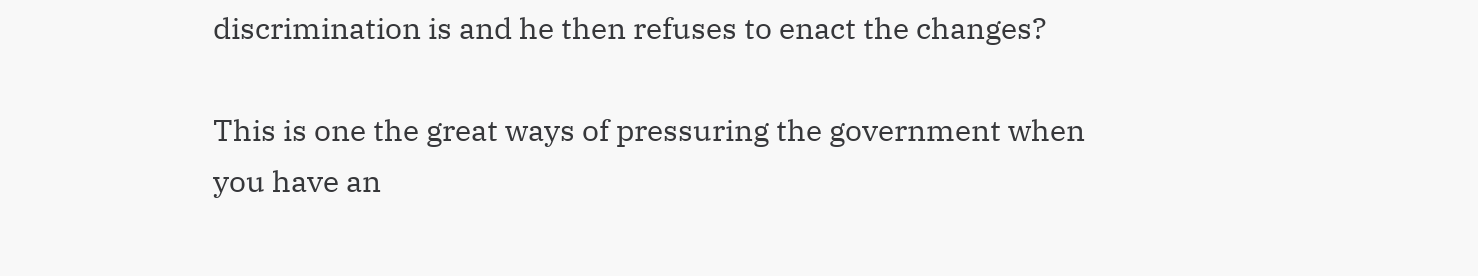discrimination is and he then refuses to enact the changes?

This is one the great ways of pressuring the government when you have an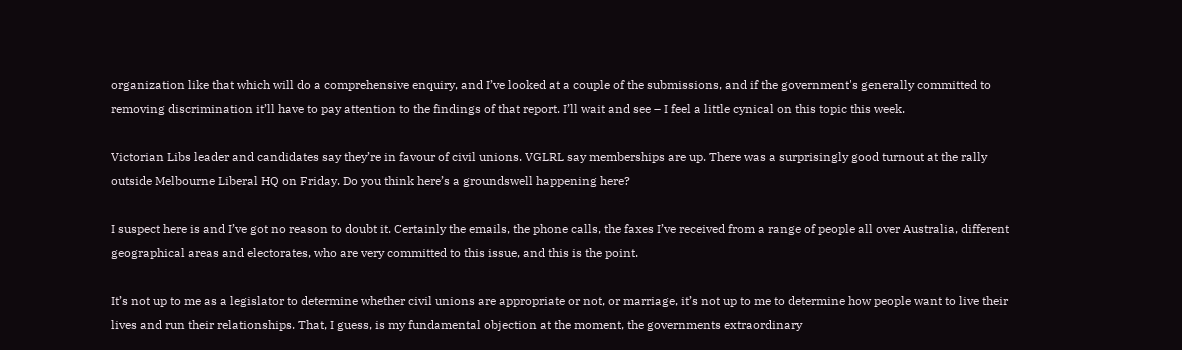organization like that which will do a comprehensive enquiry, and I’ve looked at a couple of the submissions, and if the government's generally committed to removing discrimination it’ll have to pay attention to the findings of that report. I’ll wait and see – I feel a little cynical on this topic this week.

Victorian Libs leader and candidates say they’re in favour of civil unions. VGLRL say memberships are up. There was a surprisingly good turnout at the rally outside Melbourne Liberal HQ on Friday. Do you think here’s a groundswell happening here?

I suspect here is and I’ve got no reason to doubt it. Certainly the emails, the phone calls, the faxes I’ve received from a range of people all over Australia, different geographical areas and electorates, who are very committed to this issue, and this is the point.

It’s not up to me as a legislator to determine whether civil unions are appropriate or not, or marriage, it’s not up to me to determine how people want to live their lives and run their relationships. That, I guess, is my fundamental objection at the moment, the governments extraordinary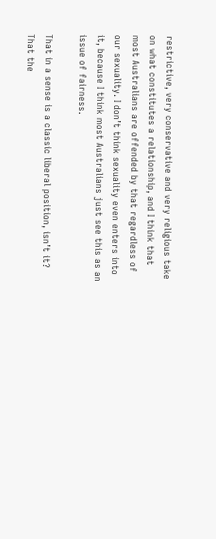restrictive, very conservative and very religious take on what constitutes a relationship, and I think that most Australians are offended by that regardless of our sexuality. I don’t think sexuality even enters into it, because I think most Australians just see this as an issue of fairness.

That in a sense is a classic liberal position, isn’t it? That the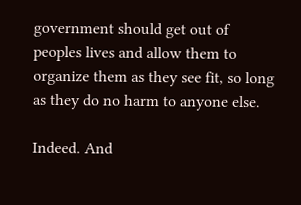government should get out of peoples lives and allow them to organize them as they see fit, so long as they do no harm to anyone else.

Indeed. And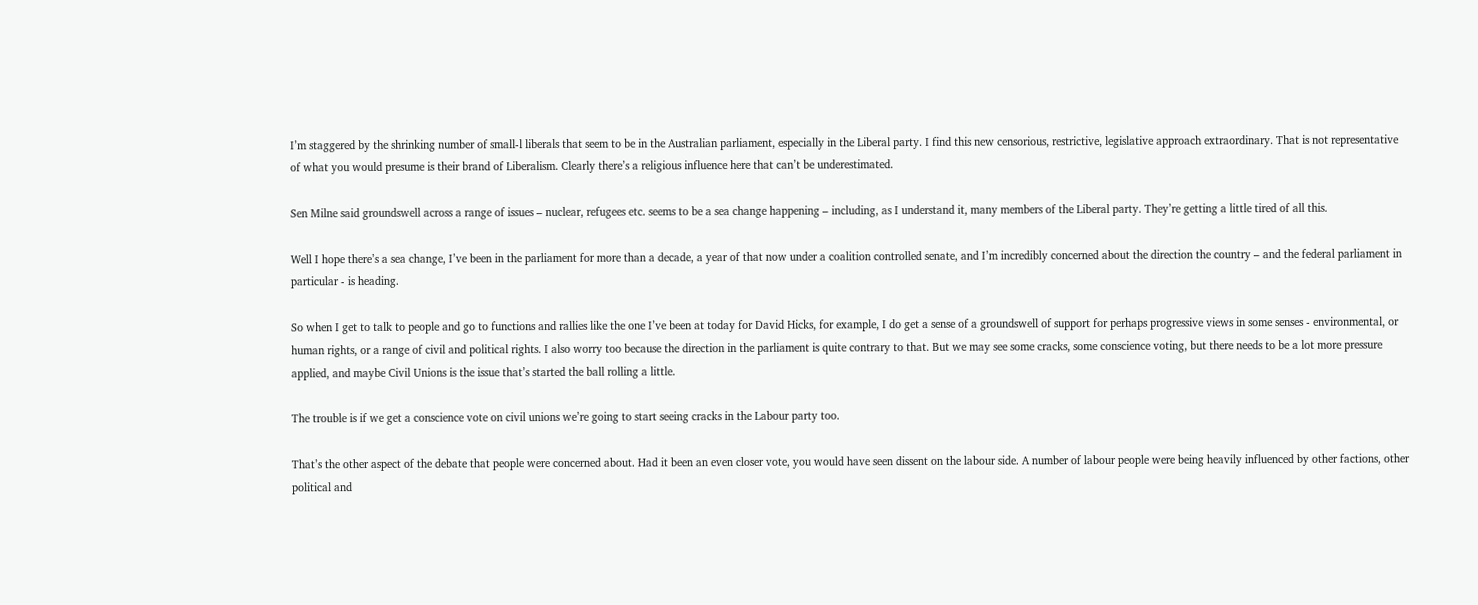I’m staggered by the shrinking number of small-l liberals that seem to be in the Australian parliament, especially in the Liberal party. I find this new censorious, restrictive, legislative approach extraordinary. That is not representative of what you would presume is their brand of Liberalism. Clearly there’s a religious influence here that can’t be underestimated.

Sen Milne said groundswell across a range of issues – nuclear, refugees etc. seems to be a sea change happening – including, as I understand it, many members of the Liberal party. They’re getting a little tired of all this.

Well I hope there’s a sea change, I’ve been in the parliament for more than a decade, a year of that now under a coalition controlled senate, and I’m incredibly concerned about the direction the country – and the federal parliament in particular - is heading.

So when I get to talk to people and go to functions and rallies like the one I’ve been at today for David Hicks, for example, I do get a sense of a groundswell of support for perhaps progressive views in some senses - environmental, or human rights, or a range of civil and political rights. I also worry too because the direction in the parliament is quite contrary to that. But we may see some cracks, some conscience voting, but there needs to be a lot more pressure applied, and maybe Civil Unions is the issue that’s started the ball rolling a little.

The trouble is if we get a conscience vote on civil unions we’re going to start seeing cracks in the Labour party too.

That’s the other aspect of the debate that people were concerned about. Had it been an even closer vote, you would have seen dissent on the labour side. A number of labour people were being heavily influenced by other factions, other political and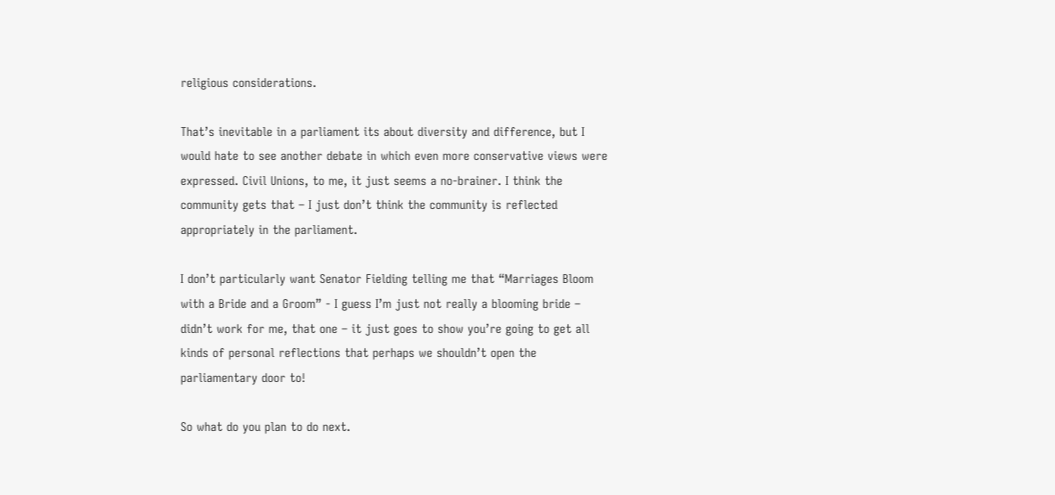religious considerations.

That’s inevitable in a parliament its about diversity and difference, but I would hate to see another debate in which even more conservative views were expressed. Civil Unions, to me, it just seems a no-brainer. I think the community gets that – I just don’t think the community is reflected appropriately in the parliament.

I don’t particularly want Senator Fielding telling me that “Marriages Bloom with a Bride and a Groom” - I guess I’m just not really a blooming bride – didn’t work for me, that one – it just goes to show you’re going to get all kinds of personal reflections that perhaps we shouldn’t open the parliamentary door to!

So what do you plan to do next.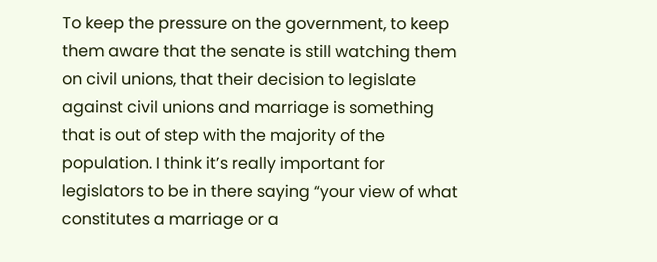To keep the pressure on the government, to keep them aware that the senate is still watching them on civil unions, that their decision to legislate against civil unions and marriage is something that is out of step with the majority of the population. I think it’s really important for legislators to be in there saying “your view of what constitutes a marriage or a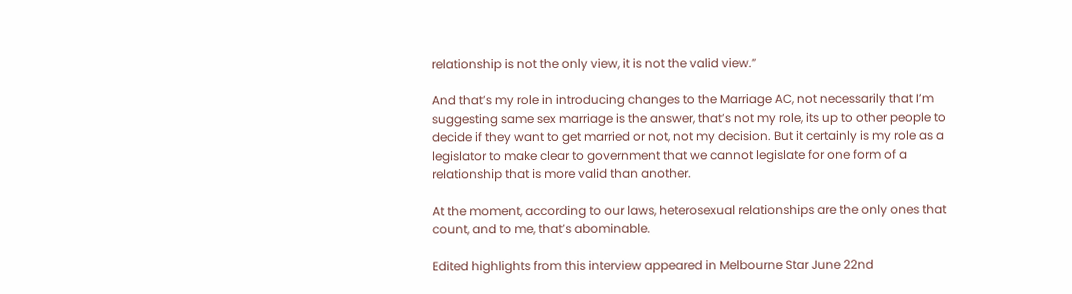relationship is not the only view, it is not the valid view.”

And that’s my role in introducing changes to the Marriage AC, not necessarily that I’m suggesting same sex marriage is the answer, that’s not my role, its up to other people to decide if they want to get married or not, not my decision. But it certainly is my role as a legislator to make clear to government that we cannot legislate for one form of a relationship that is more valid than another.

At the moment, according to our laws, heterosexual relationships are the only ones that count, and to me, that’s abominable.

Edited highlights from this interview appeared in Melbourne Star June 22nd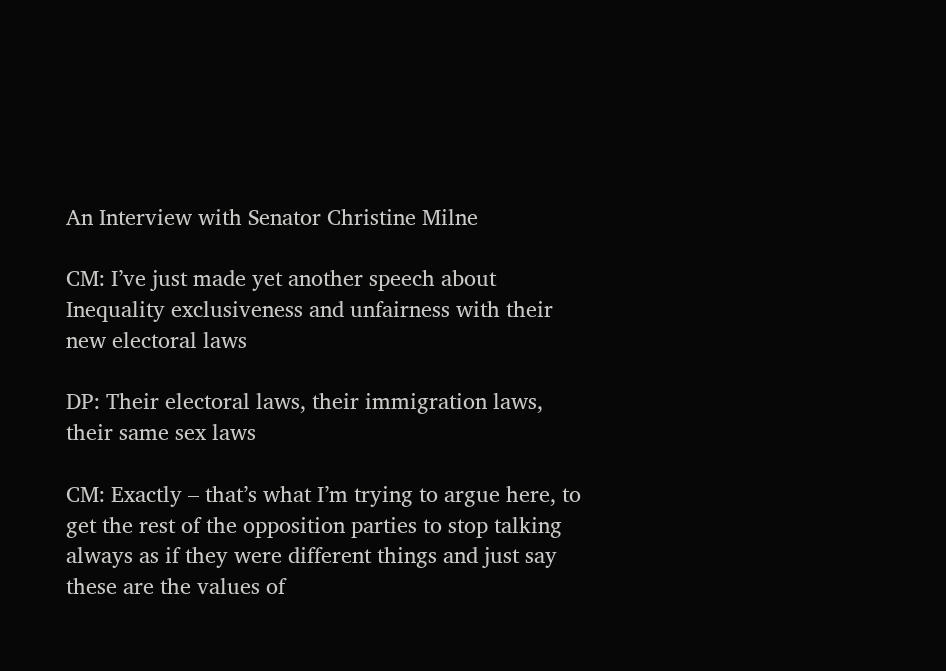An Interview with Senator Christine Milne

CM: I’ve just made yet another speech about Inequality exclusiveness and unfairness with their new electoral laws

DP: Their electoral laws, their immigration laws, their same sex laws

CM: Exactly – that’s what I’m trying to argue here, to get the rest of the opposition parties to stop talking always as if they were different things and just say these are the values of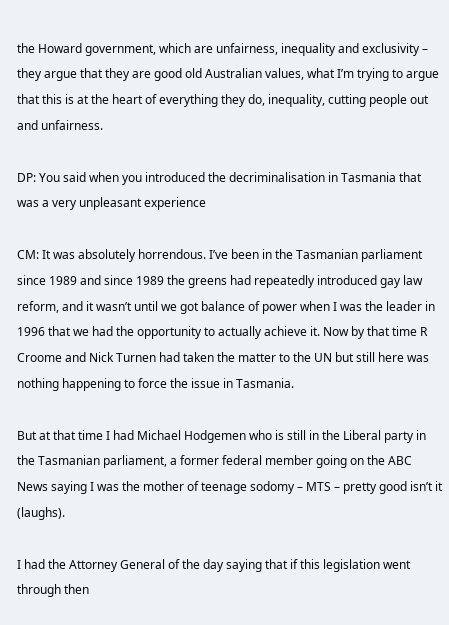the Howard government, which are unfairness, inequality and exclusivity – they argue that they are good old Australian values, what I’m trying to argue that this is at the heart of everything they do, inequality, cutting people out and unfairness.

DP: You said when you introduced the decriminalisation in Tasmania that was a very unpleasant experience

CM: It was absolutely horrendous. I’ve been in the Tasmanian parliament since 1989 and since 1989 the greens had repeatedly introduced gay law reform, and it wasn’t until we got balance of power when I was the leader in 1996 that we had the opportunity to actually achieve it. Now by that time R Croome and Nick Turnen had taken the matter to the UN but still here was nothing happening to force the issue in Tasmania.

But at that time I had Michael Hodgemen who is still in the Liberal party in the Tasmanian parliament, a former federal member going on the ABC News saying I was the mother of teenage sodomy – MTS – pretty good isn’t it (laughs).

I had the Attorney General of the day saying that if this legislation went through then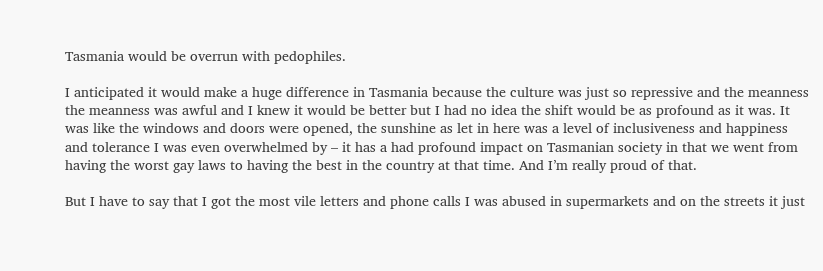Tasmania would be overrun with pedophiles.

I anticipated it would make a huge difference in Tasmania because the culture was just so repressive and the meanness the meanness was awful and I knew it would be better but I had no idea the shift would be as profound as it was. It was like the windows and doors were opened, the sunshine as let in here was a level of inclusiveness and happiness and tolerance I was even overwhelmed by – it has a had profound impact on Tasmanian society in that we went from having the worst gay laws to having the best in the country at that time. And I’m really proud of that.

But I have to say that I got the most vile letters and phone calls I was abused in supermarkets and on the streets it just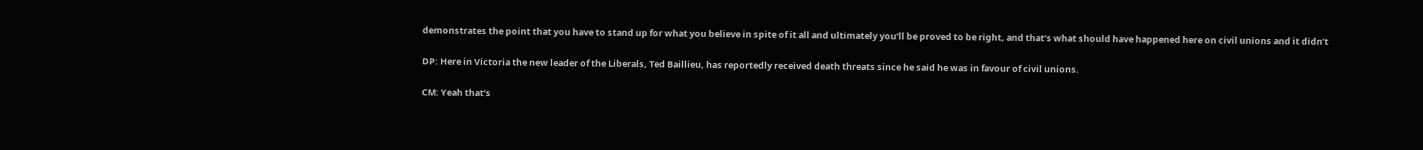demonstrates the point that you have to stand up for what you believe in spite of it all and ultimately you’ll be proved to be right, and that’s what should have happened here on civil unions and it didn’t

DP: Here in Victoria the new leader of the Liberals, Ted Baillieu, has reportedly received death threats since he said he was in favour of civil unions.

CM: Yeah that’s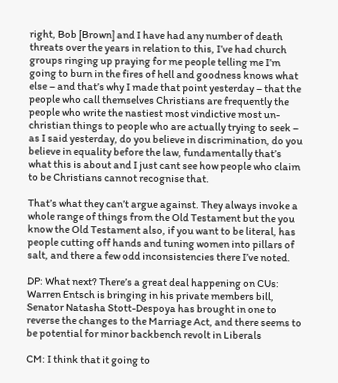right, Bob [Brown] and I have had any number of death threats over the years in relation to this, I’ve had church groups ringing up praying for me people telling me I’m going to burn in the fires of hell and goodness knows what else – and that’s why I made that point yesterday – that the people who call themselves Christians are frequently the people who write the nastiest most vindictive most un-christian things to people who are actually trying to seek – as I said yesterday, do you believe in discrimination, do you believe in equality before the law, fundamentally that’s what this is about and I just cant see how people who claim to be Christians cannot recognise that.

That’s what they can’t argue against. They always invoke a whole range of things from the Old Testament but the you know the Old Testament also, if you want to be literal, has people cutting off hands and tuning women into pillars of salt, and there a few odd inconsistencies there I’ve noted.

DP: What next? There’s a great deal happening on CUs: Warren Entsch is bringing in his private members bill, Senator Natasha Stott-Despoya has brought in one to reverse the changes to the Marriage Act, and there seems to be potential for minor backbench revolt in Liberals

CM: I think that it going to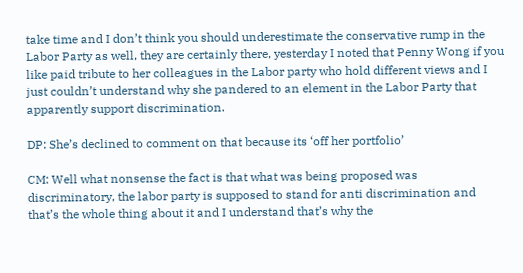take time and I don’t think you should underestimate the conservative rump in the Labor Party as well, they are certainly there, yesterday I noted that Penny Wong if you like paid tribute to her colleagues in the Labor party who hold different views and I just couldn’t understand why she pandered to an element in the Labor Party that apparently support discrimination.

DP: She’s declined to comment on that because its ‘off her portfolio’

CM: Well what nonsense the fact is that what was being proposed was discriminatory, the labor party is supposed to stand for anti discrimination and that’s the whole thing about it and I understand that’s why the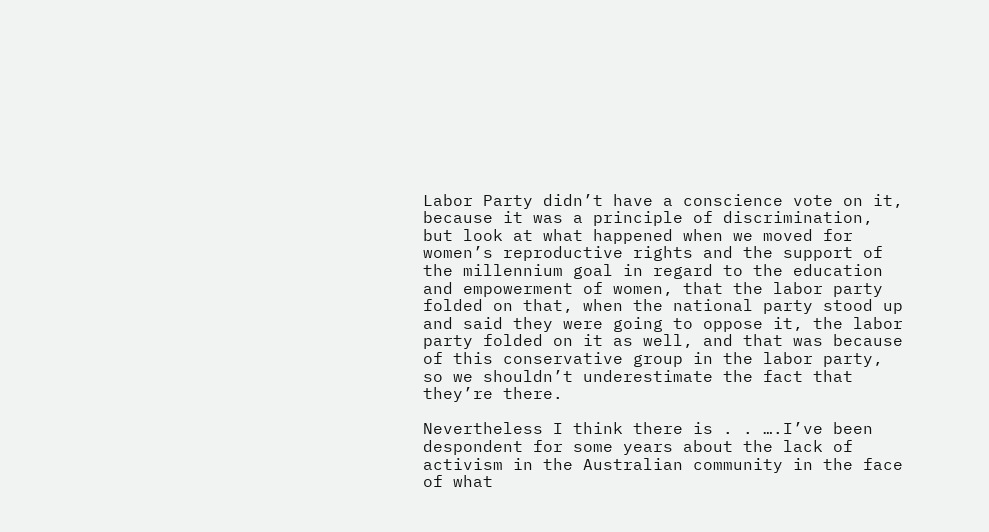Labor Party didn’t have a conscience vote on it, because it was a principle of discrimination, but look at what happened when we moved for women’s reproductive rights and the support of the millennium goal in regard to the education and empowerment of women, that the labor party folded on that, when the national party stood up and said they were going to oppose it, the labor party folded on it as well, and that was because of this conservative group in the labor party, so we shouldn’t underestimate the fact that they’re there.

Nevertheless I think there is . . ….I’ve been despondent for some years about the lack of activism in the Australian community in the face of what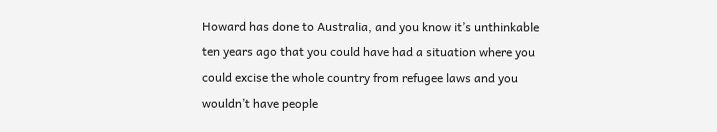Howard has done to Australia, and you know it’s unthinkable ten years ago that you could have had a situation where you could excise the whole country from refugee laws and you wouldn’t have people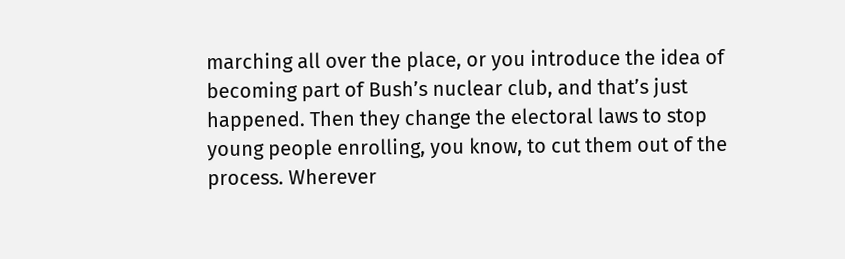marching all over the place, or you introduce the idea of becoming part of Bush’s nuclear club, and that’s just happened. Then they change the electoral laws to stop young people enrolling, you know, to cut them out of the process. Wherever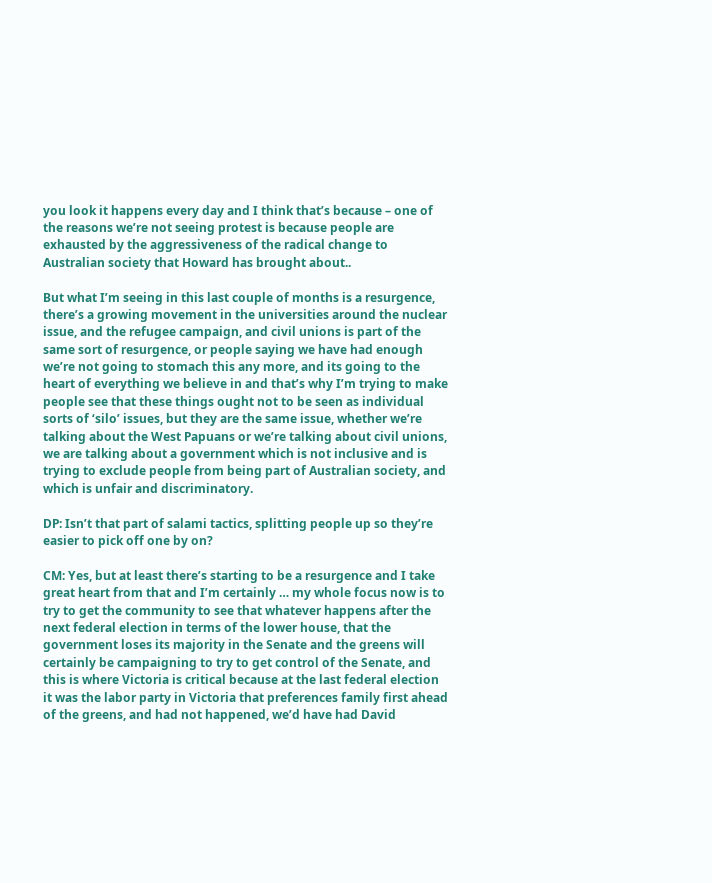you look it happens every day and I think that’s because – one of the reasons we’re not seeing protest is because people are exhausted by the aggressiveness of the radical change to Australian society that Howard has brought about..

But what I’m seeing in this last couple of months is a resurgence, there’s a growing movement in the universities around the nuclear issue, and the refugee campaign, and civil unions is part of the same sort of resurgence, or people saying we have had enough we’re not going to stomach this any more, and its going to the heart of everything we believe in and that’s why I’m trying to make people see that these things ought not to be seen as individual sorts of ‘silo’ issues, but they are the same issue, whether we’re talking about the West Papuans or we’re talking about civil unions, we are talking about a government which is not inclusive and is trying to exclude people from being part of Australian society, and which is unfair and discriminatory.

DP: Isn’t that part of salami tactics, splitting people up so they’re easier to pick off one by on?

CM: Yes, but at least there’s starting to be a resurgence and I take great heart from that and I’m certainly … my whole focus now is to try to get the community to see that whatever happens after the next federal election in terms of the lower house, that the government loses its majority in the Senate and the greens will certainly be campaigning to try to get control of the Senate, and this is where Victoria is critical because at the last federal election it was the labor party in Victoria that preferences family first ahead of the greens, and had not happened, we’d have had David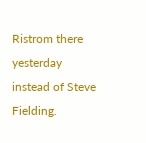Ristrom there yesterday instead of Steve Fielding.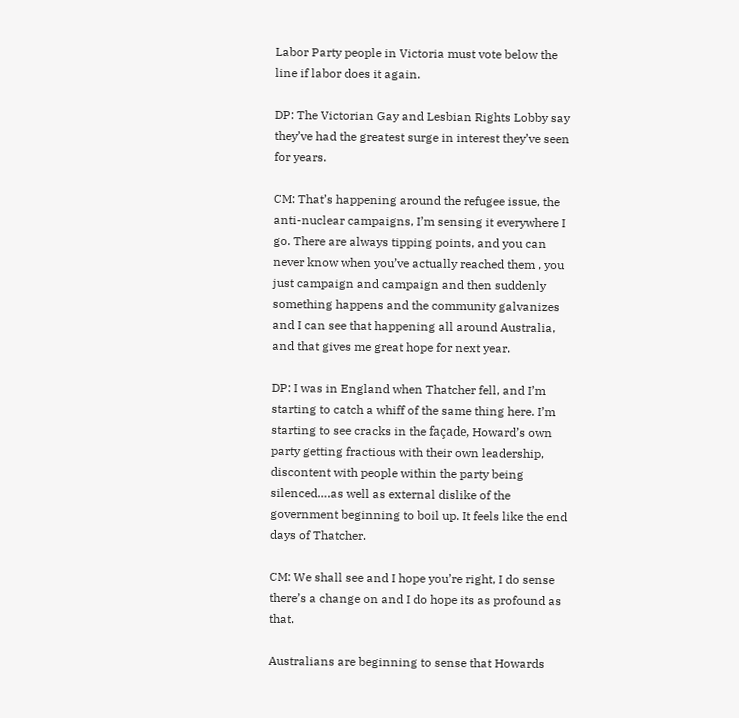Labor Party people in Victoria must vote below the line if labor does it again.

DP: The Victorian Gay and Lesbian Rights Lobby say they’ve had the greatest surge in interest they’ve seen for years.

CM: That’s happening around the refugee issue, the anti-nuclear campaigns, I’m sensing it everywhere I go. There are always tipping points, and you can never know when you’ve actually reached them , you just campaign and campaign and then suddenly something happens and the community galvanizes and I can see that happening all around Australia, and that gives me great hope for next year.

DP: I was in England when Thatcher fell, and I’m starting to catch a whiff of the same thing here. I’m starting to see cracks in the façade, Howard’s own party getting fractious with their own leadership, discontent with people within the party being silenced….as well as external dislike of the government beginning to boil up. It feels like the end days of Thatcher.

CM: We shall see and I hope you’re right, I do sense there’s a change on and I do hope its as profound as that.

Australians are beginning to sense that Howards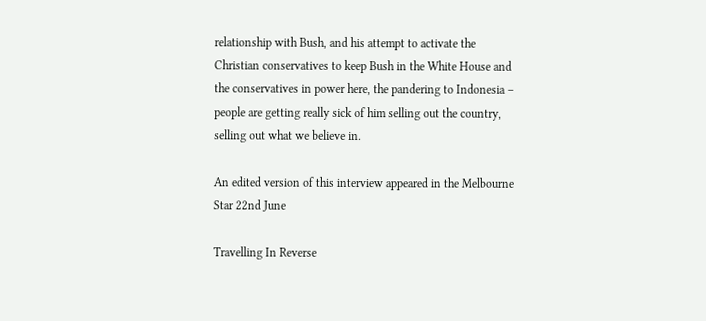relationship with Bush, and his attempt to activate the Christian conservatives to keep Bush in the White House and the conservatives in power here, the pandering to Indonesia – people are getting really sick of him selling out the country, selling out what we believe in.

An edited version of this interview appeared in the Melbourne Star 22nd June

Travelling In Reverse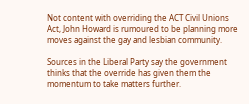Not content with overriding the ACT Civil Unions Act, John Howard is rumoured to be planning more moves against the gay and lesbian community.

Sources in the Liberal Party say the government thinks that the override has given them the momentum to take matters further.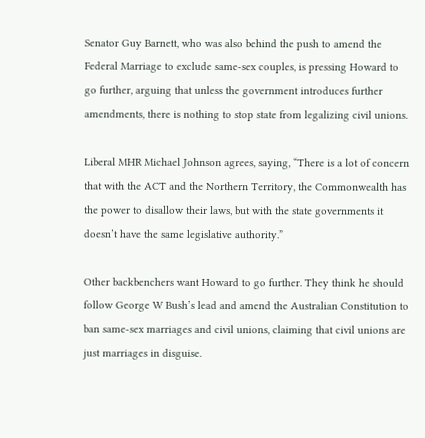Senator Guy Barnett, who was also behind the push to amend the Federal Marriage to exclude same-sex couples, is pressing Howard to go further, arguing that unless the government introduces further amendments, there is nothing to stop state from legalizing civil unions.

Liberal MHR Michael Johnson agrees, saying, “There is a lot of concern that with the ACT and the Northern Territory, the Commonwealth has the power to disallow their laws, but with the state governments it doesn’t have the same legislative authority.”

Other backbenchers want Howard to go further. They think he should follow George W Bush’s lead and amend the Australian Constitution to ban same-sex marriages and civil unions, claiming that civil unions are just marriages in disguise.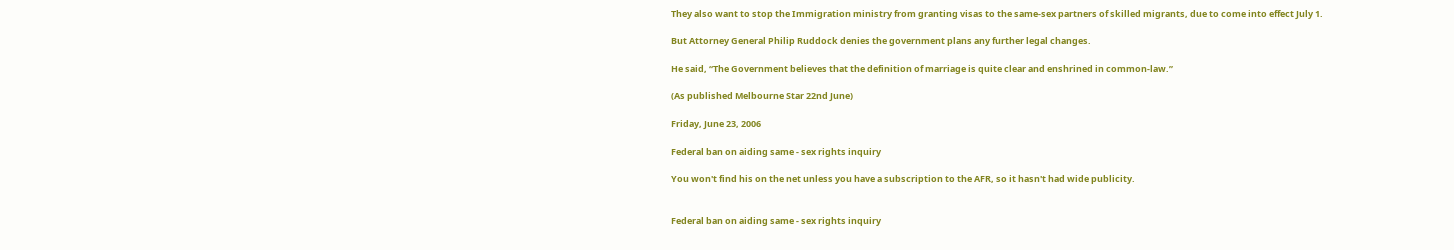They also want to stop the Immigration ministry from granting visas to the same-sex partners of skilled migrants, due to come into effect July 1.

But Attorney General Philip Ruddock denies the government plans any further legal changes.

He said, “The Government believes that the definition of marriage is quite clear and enshrined in common-law.”

(As published Melbourne Star 22nd June)

Friday, June 23, 2006

Federal ban on aiding same - sex rights inquiry

You won't find his on the net unless you have a subscription to the AFR, so it hasn't had wide publicity.


Federal ban on aiding same - sex rights inquiry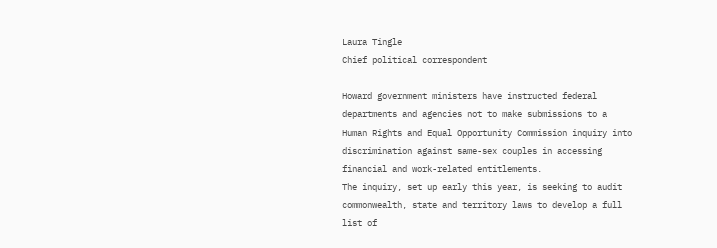Laura Tingle
Chief political correspondent

Howard government ministers have instructed federal departments and agencies not to make submissions to a Human Rights and Equal Opportunity Commission inquiry into discrimination against same-sex couples in accessing financial and work-related entitlements.
The inquiry, set up early this year, is seeking to audit commonwealth, state and territory laws to develop a full list of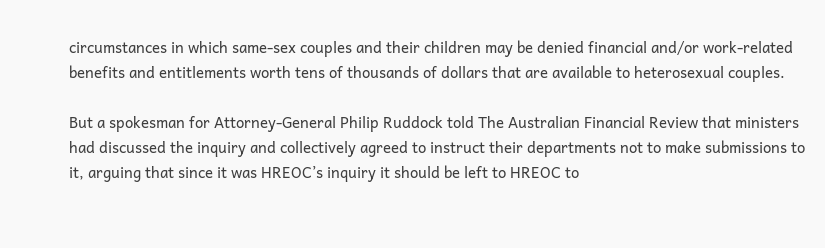circumstances in which same-sex couples and their children may be denied financial and/or work-related benefits and entitlements worth tens of thousands of dollars that are available to heterosexual couples.

But a spokesman for Attorney-General Philip Ruddock told The Australian Financial Review that ministers had discussed the inquiry and collectively agreed to instruct their departments not to make submissions to it, arguing that since it was HREOC’s inquiry it should be left to HREOC to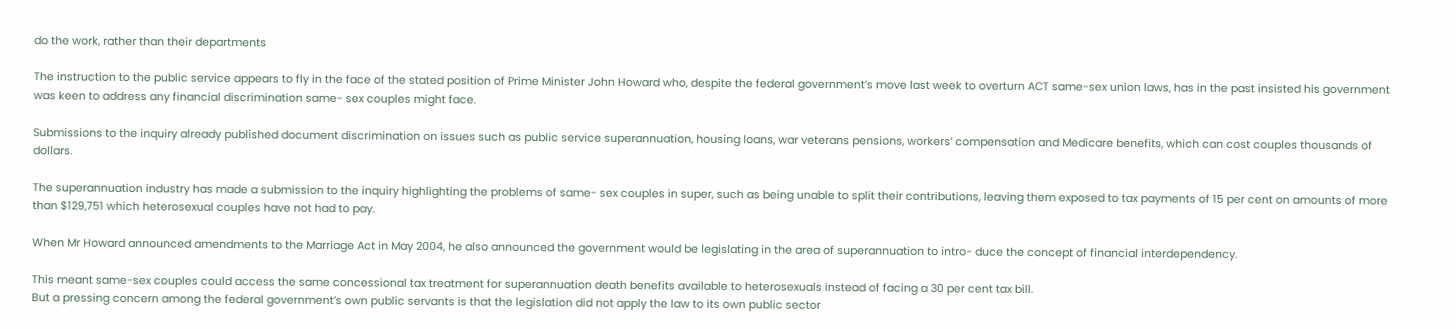do the work, rather than their departments

The instruction to the public service appears to fly in the face of the stated position of Prime Minister John Howard who, despite the federal government’s move last week to overturn ACT same-sex union laws, has in the past insisted his government was keen to address any financial discrimination same- sex couples might face.

Submissions to the inquiry already published document discrimination on issues such as public service superannuation, housing loans, war veterans pensions, workers’ compensation and Medicare benefits, which can cost couples thousands of dollars.

The superannuation industry has made a submission to the inquiry highlighting the problems of same- sex couples in super, such as being unable to split their contributions, leaving them exposed to tax payments of 15 per cent on amounts of more than $129,751 which heterosexual couples have not had to pay.

When Mr Howard announced amendments to the Marriage Act in May 2004, he also announced the government would be legislating in the area of superannuation to intro- duce the concept of financial interdependency.

This meant same-sex couples could access the same concessional tax treatment for superannuation death benefits available to heterosexuals instead of facing a 30 per cent tax bill.
But a pressing concern among the federal government’s own public servants is that the legislation did not apply the law to its own public sector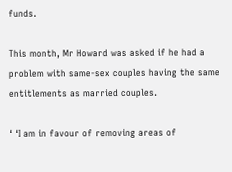funds.

This month, Mr Howard was asked if he had a problem with same-sex couples having the same entitlements as married couples.

‘ ‘I am in favour of removing areas of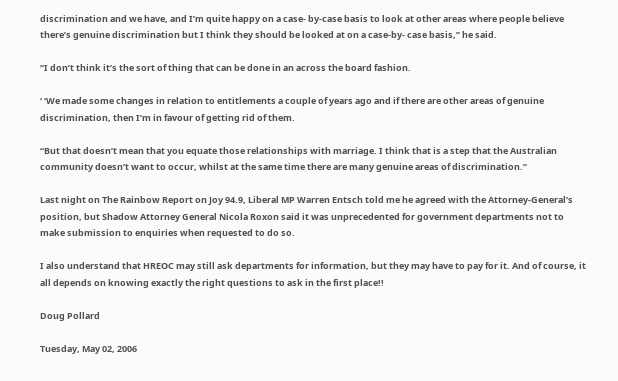discrimination and we have, and I’m quite happy on a case- by-case basis to look at other areas where people believe there’s genuine discrimination but I think they should be looked at on a case-by- case basis,” he said.

“I don’t think it’s the sort of thing that can be done in an across the board fashion.

‘ ‘We made some changes in relation to entitlements a couple of years ago and if there are other areas of genuine discrimination, then I’m in favour of getting rid of them.

“But that doesn’t mean that you equate those relationships with marriage. I think that is a step that the Australian community doesn’t want to occur, whilst at the same time there are many genuine areas of discrimination.”

Last night on The Rainbow Report on Joy 94.9, Liberal MP Warren Entsch told me he agreed with the Attorney-General’s position, but Shadow Attorney General Nicola Roxon said it was unprecedented for government departments not to make submission to enquiries when requested to do so.

I also understand that HREOC may still ask departments for information, but they may have to pay for it. And of course, it all depends on knowing exactly the right questions to ask in the first place!!

Doug Pollard

Tuesday, May 02, 2006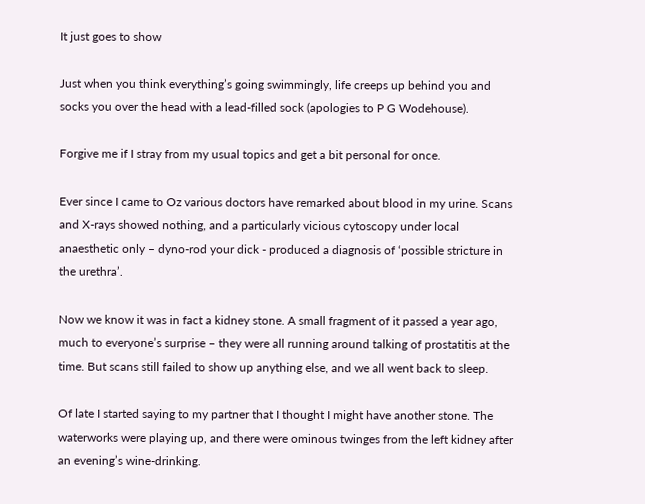It just goes to show

Just when you think everything’s going swimmingly, life creeps up behind you and socks you over the head with a lead-filled sock (apologies to P G Wodehouse).

Forgive me if I stray from my usual topics and get a bit personal for once.

Ever since I came to Oz various doctors have remarked about blood in my urine. Scans and X-rays showed nothing, and a particularly vicious cytoscopy under local anaesthetic only – dyno-rod your dick - produced a diagnosis of ‘possible stricture in the urethra’.

Now we know it was in fact a kidney stone. A small fragment of it passed a year ago, much to everyone’s surprise – they were all running around talking of prostatitis at the time. But scans still failed to show up anything else, and we all went back to sleep.

Of late I started saying to my partner that I thought I might have another stone. The waterworks were playing up, and there were ominous twinges from the left kidney after an evening’s wine-drinking.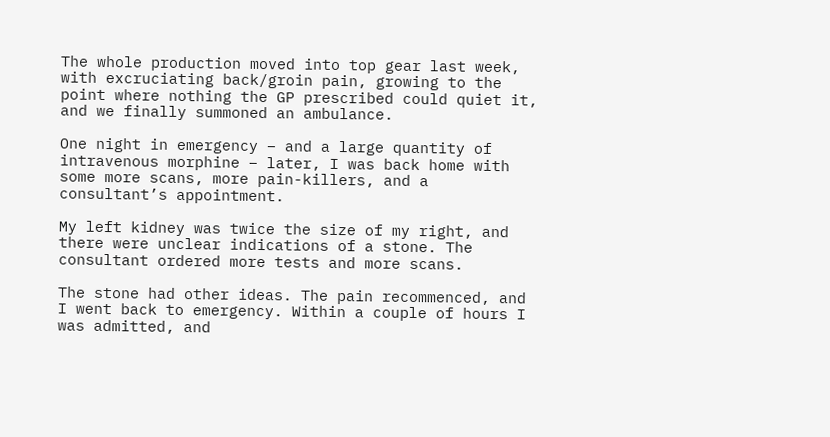The whole production moved into top gear last week, with excruciating back/groin pain, growing to the point where nothing the GP prescribed could quiet it, and we finally summoned an ambulance.

One night in emergency – and a large quantity of intravenous morphine – later, I was back home with some more scans, more pain-killers, and a consultant’s appointment.

My left kidney was twice the size of my right, and there were unclear indications of a stone. The consultant ordered more tests and more scans.

The stone had other ideas. The pain recommenced, and I went back to emergency. Within a couple of hours I was admitted, and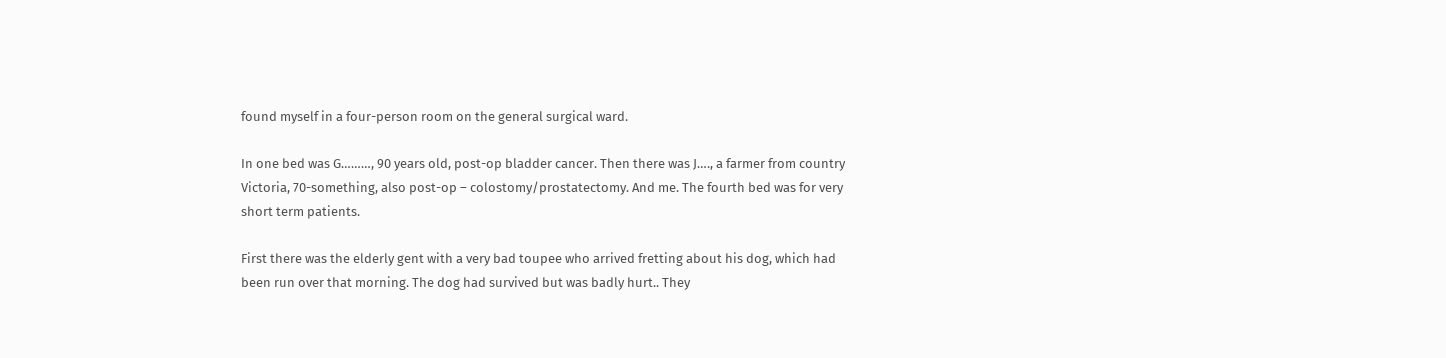found myself in a four-person room on the general surgical ward.

In one bed was G………, 90 years old, post-op bladder cancer. Then there was J…., a farmer from country Victoria, 70-something, also post-op – colostomy/prostatectomy. And me. The fourth bed was for very short term patients.

First there was the elderly gent with a very bad toupee who arrived fretting about his dog, which had been run over that morning. The dog had survived but was badly hurt.. They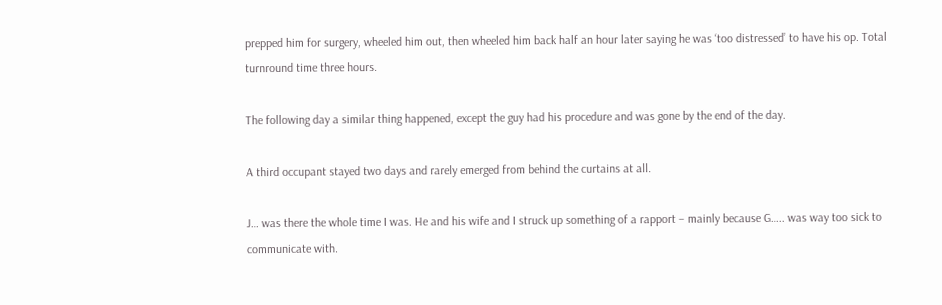prepped him for surgery, wheeled him out, then wheeled him back half an hour later saying he was ‘too distressed’ to have his op. Total turnround time three hours.

The following day a similar thing happened, except the guy had his procedure and was gone by the end of the day.

A third occupant stayed two days and rarely emerged from behind the curtains at all.

J… was there the whole time I was. He and his wife and I struck up something of a rapport – mainly because G….. was way too sick to communicate with.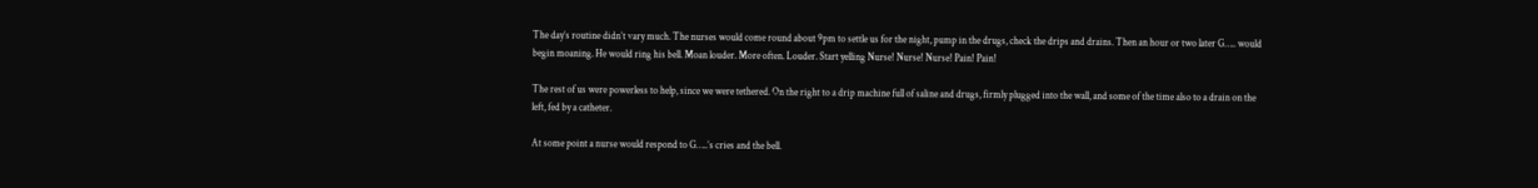The day’s routine didn’t vary much. The nurses would come round about 9pm to settle us for the night, pump in the drugs, check the drips and drains. Then an hour or two later G….. would begin moaning. He would ring his bell. Moan louder. More often. Louder. Start yelling Nurse! Nurse! Nurse! Pain! Pain!

The rest of us were powerless to help, since we were tethered. On the right to a drip machine full of saline and drugs, firmly plugged into the wall, and some of the time also to a drain on the left, fed by a catheter.

At some point a nurse would respond to G…..’s cries and the bell.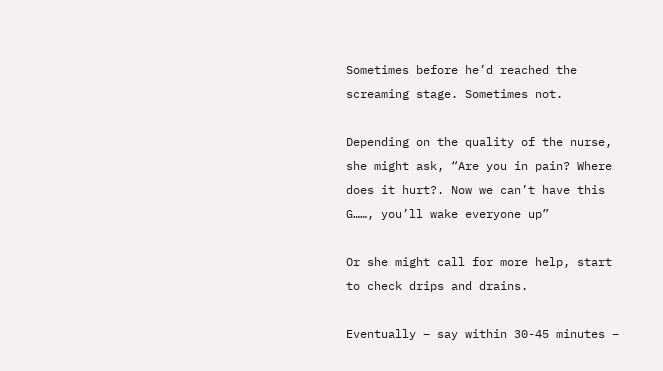Sometimes before he’d reached the screaming stage. Sometimes not.

Depending on the quality of the nurse, she might ask, “Are you in pain? Where does it hurt?. Now we can’t have this G……, you’ll wake everyone up”

Or she might call for more help, start to check drips and drains.

Eventually – say within 30-45 minutes –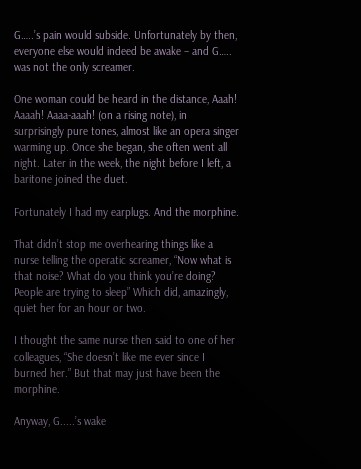G…..’s pain would subside. Unfortunately by then, everyone else would indeed be awake – and G….. was not the only screamer.

One woman could be heard in the distance, Aaah! Aaaah! Aaaa-aaah! (on a rising note), in surprisingly pure tones, almost like an opera singer warming up. Once she began, she often went all night. Later in the week, the night before I left, a baritone joined the duet.

Fortunately I had my earplugs. And the morphine.

That didn’t stop me overhearing things like a nurse telling the operatic screamer, “Now what is that noise? What do you think you’re doing? People are trying to sleep” Which did, amazingly, quiet her for an hour or two.

I thought the same nurse then said to one of her colleagues, “She doesn’t like me ever since I burned her.” But that may just have been the morphine.

Anyway, G.....’s wake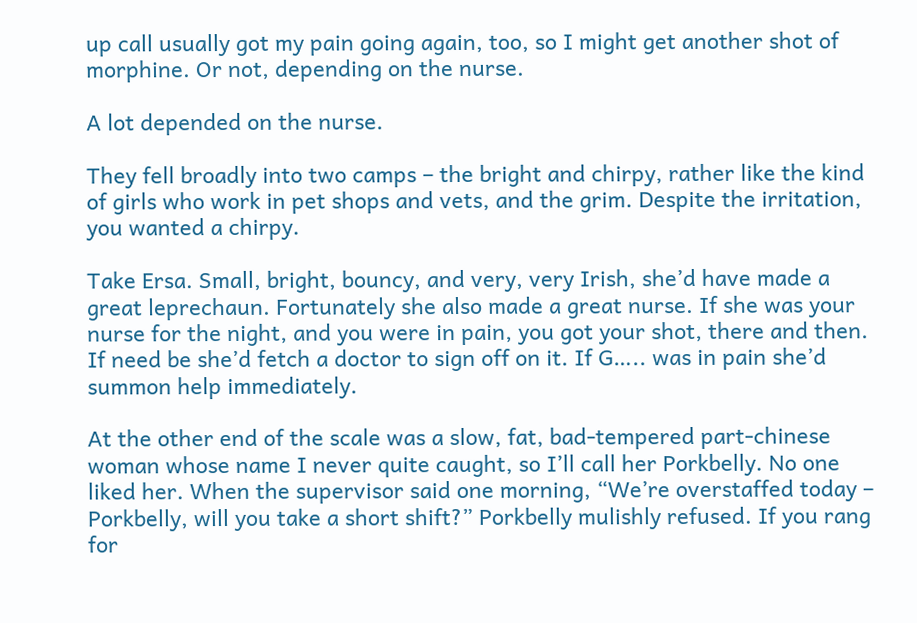up call usually got my pain going again, too, so I might get another shot of morphine. Or not, depending on the nurse.

A lot depended on the nurse.

They fell broadly into two camps – the bright and chirpy, rather like the kind of girls who work in pet shops and vets, and the grim. Despite the irritation, you wanted a chirpy.

Take Ersa. Small, bright, bouncy, and very, very Irish, she’d have made a great leprechaun. Fortunately she also made a great nurse. If she was your nurse for the night, and you were in pain, you got your shot, there and then. If need be she’d fetch a doctor to sign off on it. If G….. was in pain she’d summon help immediately.

At the other end of the scale was a slow, fat, bad-tempered part-chinese woman whose name I never quite caught, so I’ll call her Porkbelly. No one liked her. When the supervisor said one morning, “We’re overstaffed today – Porkbelly, will you take a short shift?” Porkbelly mulishly refused. If you rang for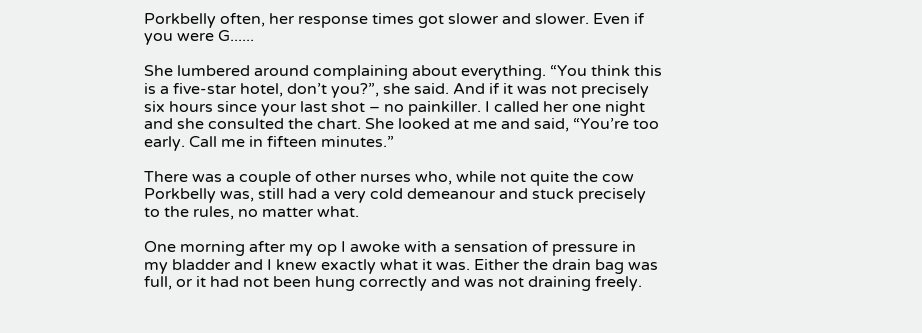Porkbelly often, her response times got slower and slower. Even if you were G......

She lumbered around complaining about everything. “You think this is a five-star hotel, don’t you?”, she said. And if it was not precisely six hours since your last shot – no painkiller. I called her one night and she consulted the chart. She looked at me and said, “You’re too early. Call me in fifteen minutes.”

There was a couple of other nurses who, while not quite the cow Porkbelly was, still had a very cold demeanour and stuck precisely to the rules, no matter what.

One morning after my op I awoke with a sensation of pressure in my bladder and I knew exactly what it was. Either the drain bag was full, or it had not been hung correctly and was not draining freely.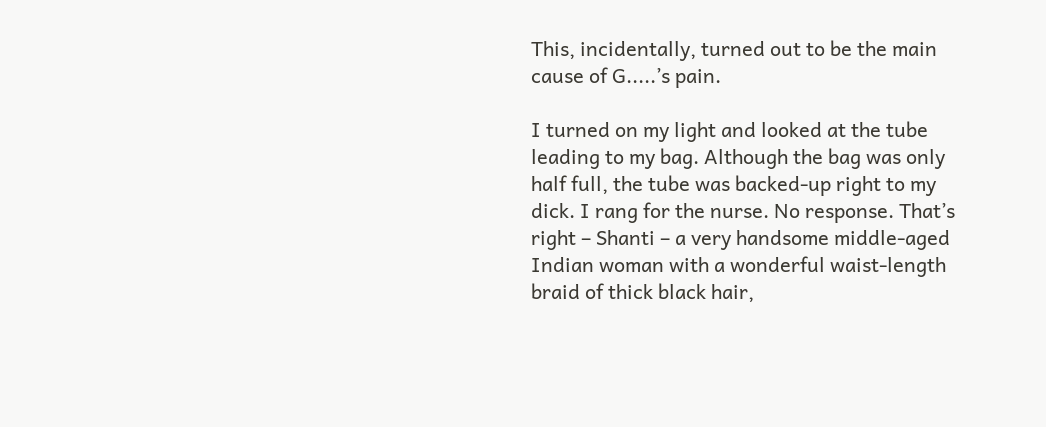This, incidentally, turned out to be the main cause of G.....’s pain.

I turned on my light and looked at the tube leading to my bag. Although the bag was only half full, the tube was backed-up right to my dick. I rang for the nurse. No response. That’s right – Shanti – a very handsome middle-aged Indian woman with a wonderful waist-length braid of thick black hair,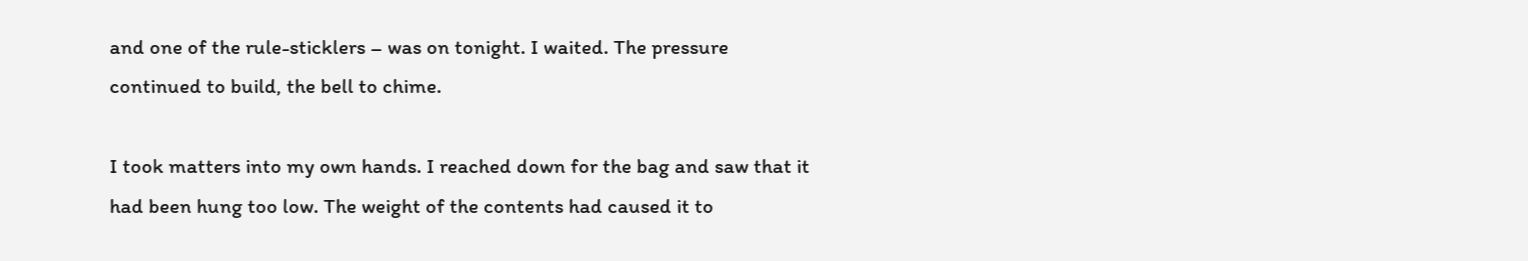and one of the rule-sticklers – was on tonight. I waited. The pressure continued to build, the bell to chime.

I took matters into my own hands. I reached down for the bag and saw that it had been hung too low. The weight of the contents had caused it to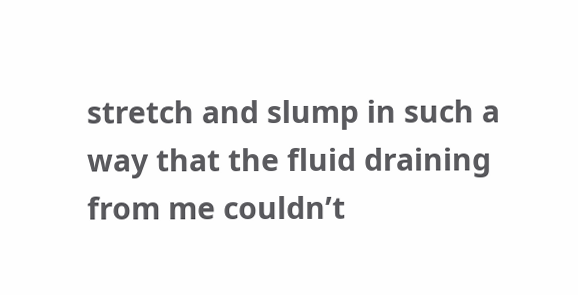stretch and slump in such a way that the fluid draining from me couldn’t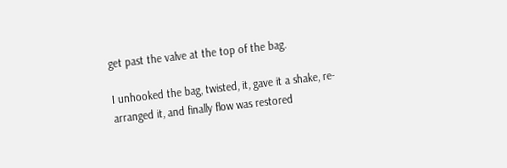get past the valve at the top of the bag.

I unhooked the bag, twisted, it, gave it a shake, re-arranged it, and finally flow was restored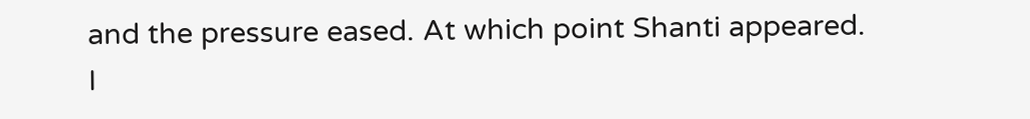and the pressure eased. At which point Shanti appeared. I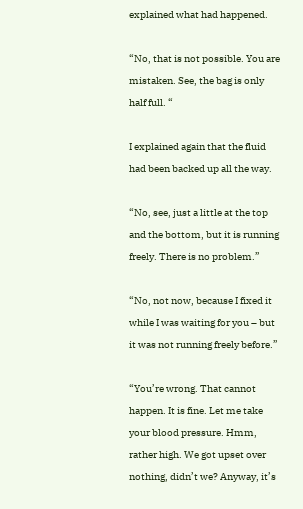explained what had happened.

“No, that is not possible. You are mistaken. See, the bag is only half full. “

I explained again that the fluid had been backed up all the way.

“No, see, just a little at the top and the bottom, but it is running freely. There is no problem.”

“No, not now, because I fixed it while I was waiting for you – but it was not running freely before.”

“You’re wrong. That cannot happen. It is fine. Let me take your blood pressure. Hmm, rather high. We got upset over nothing, didn’t we? Anyway, it’s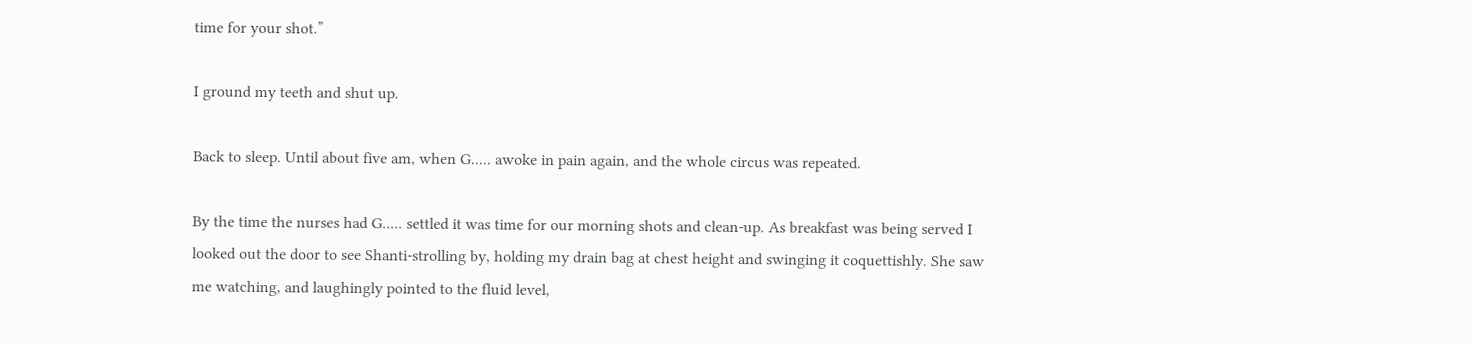time for your shot.”

I ground my teeth and shut up.

Back to sleep. Until about five am, when G..... awoke in pain again, and the whole circus was repeated.

By the time the nurses had G..... settled it was time for our morning shots and clean-up. As breakfast was being served I looked out the door to see Shanti-strolling by, holding my drain bag at chest height and swinging it coquettishly. She saw me watching, and laughingly pointed to the fluid level,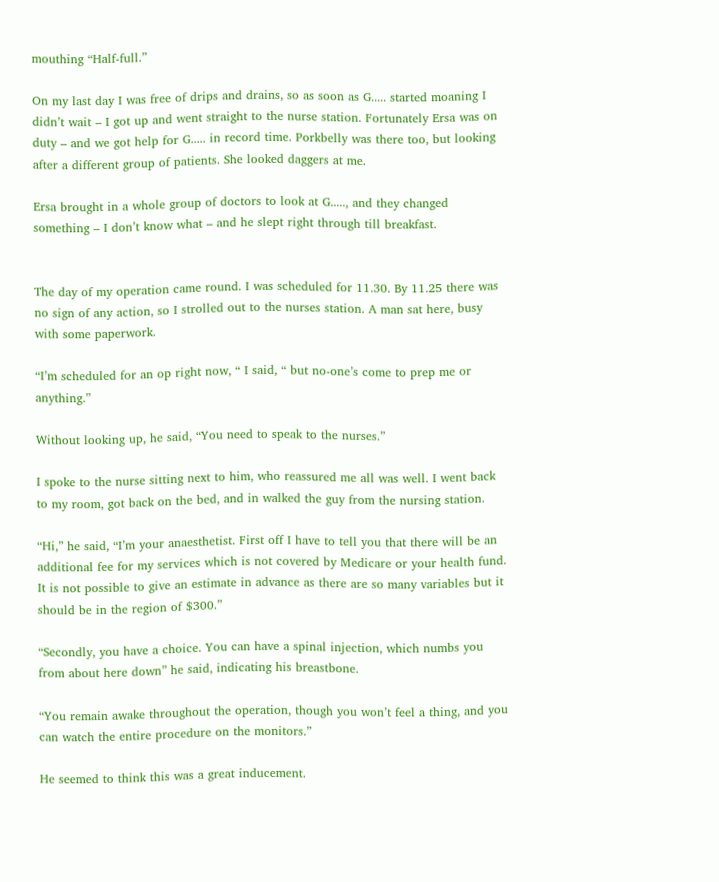mouthing “Half-full.”

On my last day I was free of drips and drains, so as soon as G..... started moaning I didn’t wait – I got up and went straight to the nurse station. Fortunately Ersa was on duty – and we got help for G..... in record time. Porkbelly was there too, but looking after a different group of patients. She looked daggers at me.

Ersa brought in a whole group of doctors to look at G....., and they changed something – I don’t know what – and he slept right through till breakfast.


The day of my operation came round. I was scheduled for 11.30. By 11.25 there was no sign of any action, so I strolled out to the nurses station. A man sat here, busy with some paperwork.

“I’m scheduled for an op right now, “ I said, “ but no-one’s come to prep me or anything.”

Without looking up, he said, “You need to speak to the nurses.”

I spoke to the nurse sitting next to him, who reassured me all was well. I went back to my room, got back on the bed, and in walked the guy from the nursing station.

“Hi,” he said, “I’m your anaesthetist. First off I have to tell you that there will be an additional fee for my services which is not covered by Medicare or your health fund. It is not possible to give an estimate in advance as there are so many variables but it should be in the region of $300.”

“Secondly, you have a choice. You can have a spinal injection, which numbs you from about here down” he said, indicating his breastbone.

“You remain awake throughout the operation, though you won’t feel a thing, and you can watch the entire procedure on the monitors.”

He seemed to think this was a great inducement.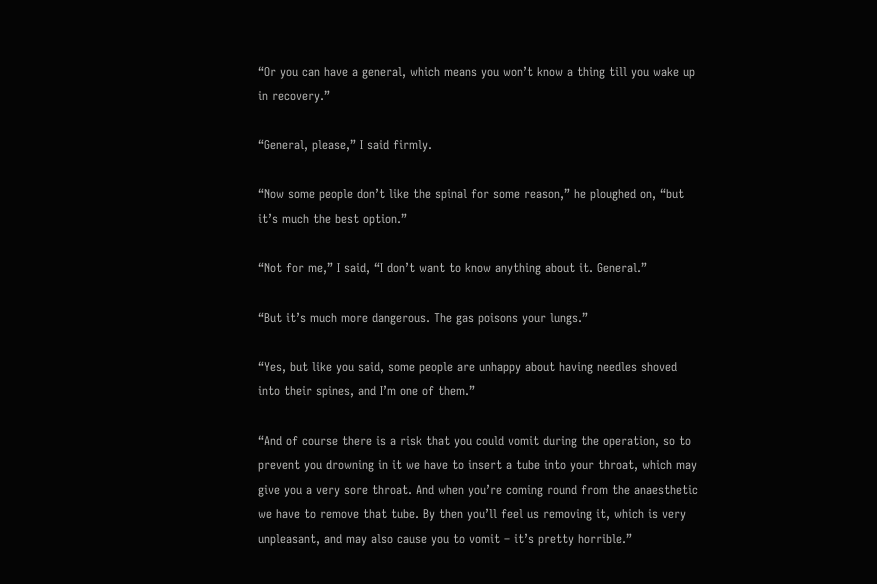“Or you can have a general, which means you won’t know a thing till you wake up in recovery.”

“General, please,” I said firmly.

“Now some people don’t like the spinal for some reason,” he ploughed on, “but it’s much the best option.”

“Not for me,” I said, “I don’t want to know anything about it. General.”

“But it’s much more dangerous. The gas poisons your lungs.”

“Yes, but like you said, some people are unhappy about having needles shoved into their spines, and I’m one of them.”

“And of course there is a risk that you could vomit during the operation, so to prevent you drowning in it we have to insert a tube into your throat, which may give you a very sore throat. And when you’re coming round from the anaesthetic we have to remove that tube. By then you’ll feel us removing it, which is very unpleasant, and may also cause you to vomit – it’s pretty horrible.”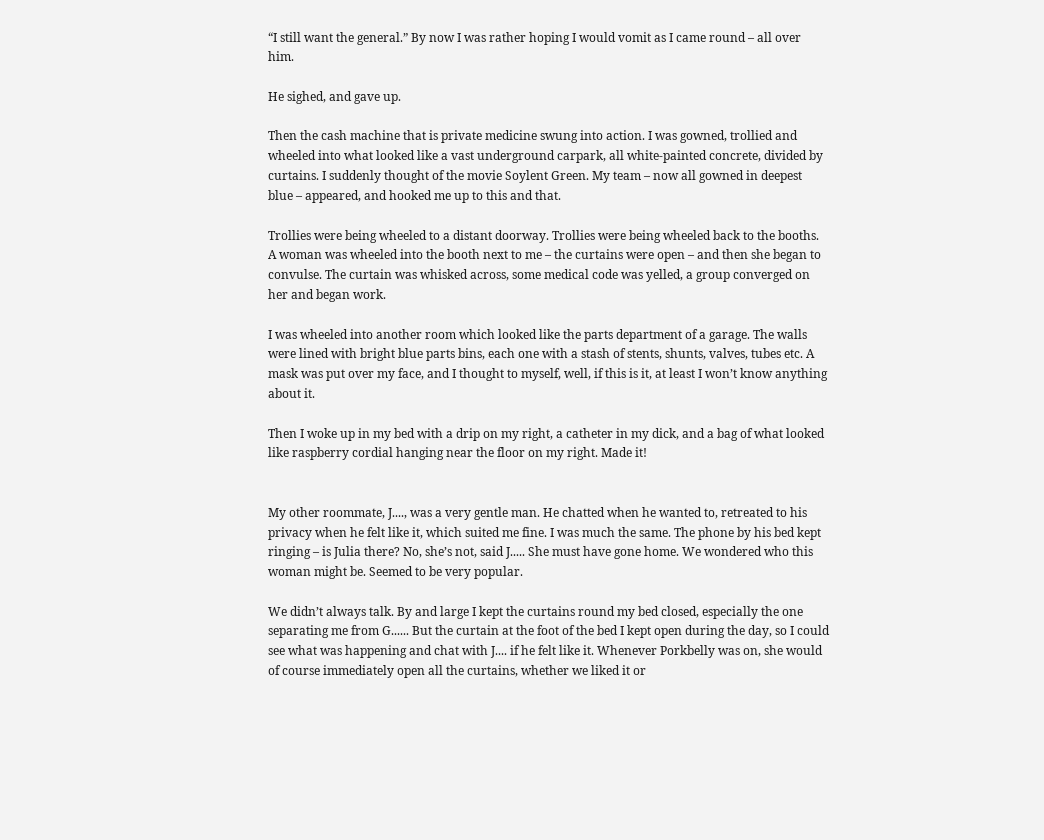“I still want the general.” By now I was rather hoping I would vomit as I came round – all over him.

He sighed, and gave up.

Then the cash machine that is private medicine swung into action. I was gowned, trollied and wheeled into what looked like a vast underground carpark, all white-painted concrete, divided by curtains. I suddenly thought of the movie Soylent Green. My team – now all gowned in deepest blue – appeared, and hooked me up to this and that.

Trollies were being wheeled to a distant doorway. Trollies were being wheeled back to the booths. A woman was wheeled into the booth next to me – the curtains were open – and then she began to convulse. The curtain was whisked across, some medical code was yelled, a group converged on her and began work.

I was wheeled into another room which looked like the parts department of a garage. The walls were lined with bright blue parts bins, each one with a stash of stents, shunts, valves, tubes etc. A mask was put over my face, and I thought to myself, well, if this is it, at least I won’t know anything about it.

Then I woke up in my bed with a drip on my right, a catheter in my dick, and a bag of what looked like raspberry cordial hanging near the floor on my right. Made it!


My other roommate, J...., was a very gentle man. He chatted when he wanted to, retreated to his privacy when he felt like it, which suited me fine. I was much the same. The phone by his bed kept ringing – is Julia there? No, she’s not, said J..... She must have gone home. We wondered who this woman might be. Seemed to be very popular.

We didn’t always talk. By and large I kept the curtains round my bed closed, especially the one separating me from G...... But the curtain at the foot of the bed I kept open during the day, so I could see what was happening and chat with J.... if he felt like it. Whenever Porkbelly was on, she would of course immediately open all the curtains, whether we liked it or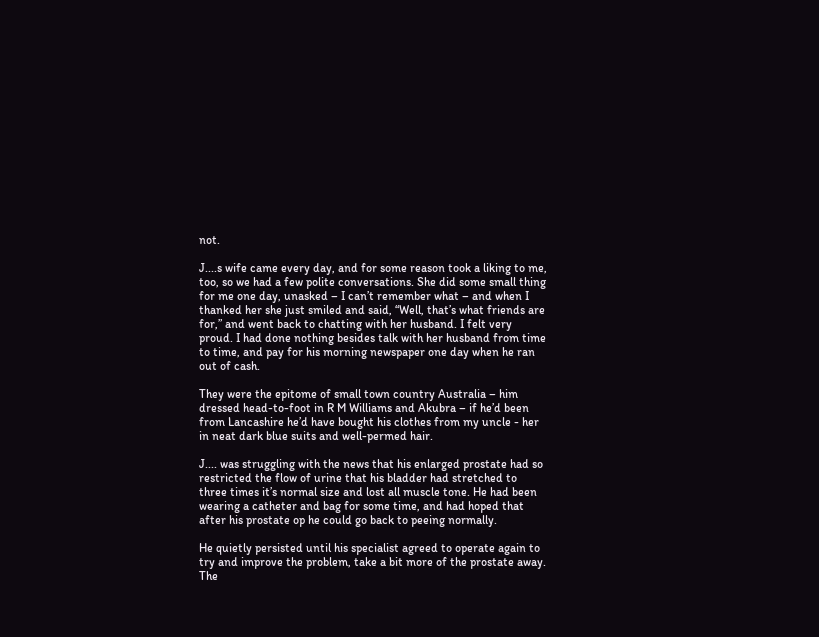not.

J....s wife came every day, and for some reason took a liking to me, too, so we had a few polite conversations. She did some small thing for me one day, unasked – I can’t remember what – and when I thanked her she just smiled and said, “Well, that’s what friends are for,” and went back to chatting with her husband. I felt very proud. I had done nothing besides talk with her husband from time to time, and pay for his morning newspaper one day when he ran out of cash.

They were the epitome of small town country Australia – him dressed head-to-foot in R M Williams and Akubra – if he’d been from Lancashire he’d have bought his clothes from my uncle - her in neat dark blue suits and well-permed hair.

J.... was struggling with the news that his enlarged prostate had so restricted the flow of urine that his bladder had stretched to three times it’s normal size and lost all muscle tone. He had been wearing a catheter and bag for some time, and had hoped that after his prostate op he could go back to peeing normally.

He quietly persisted until his specialist agreed to operate again to try and improve the problem, take a bit more of the prostate away. The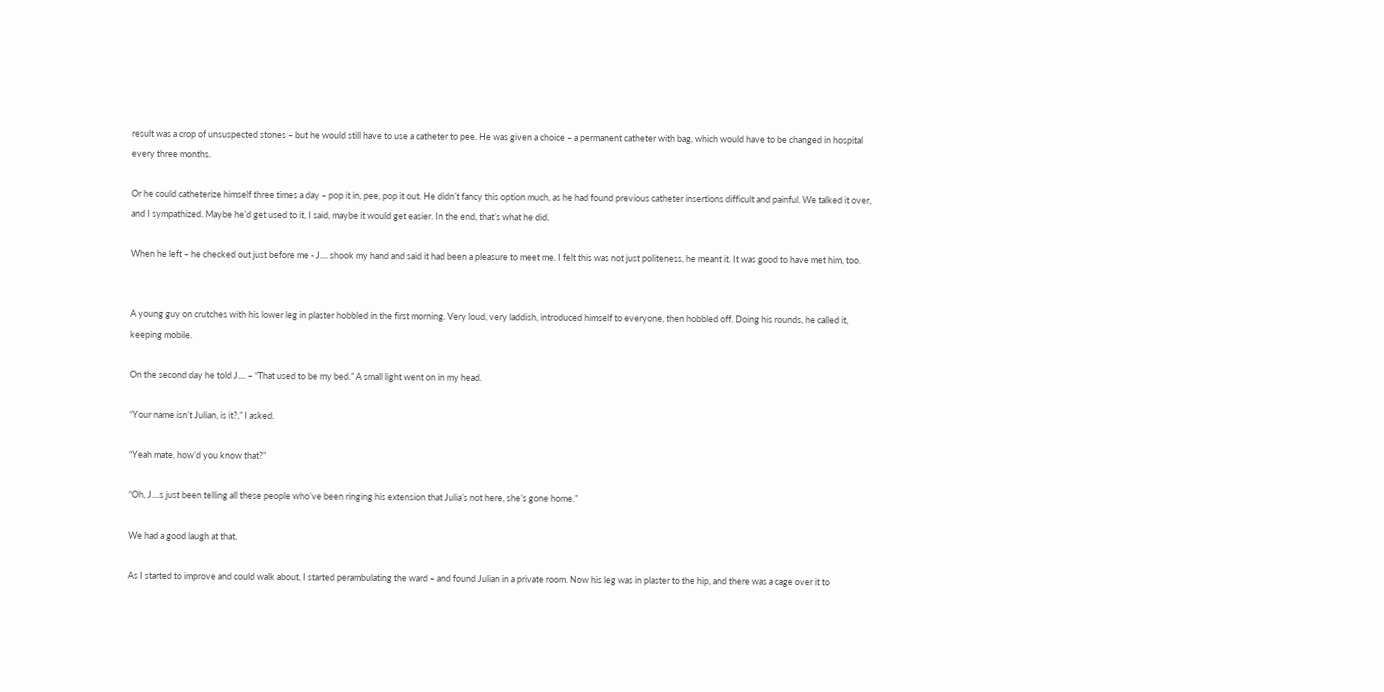result was a crop of unsuspected stones – but he would still have to use a catheter to pee. He was given a choice – a permanent catheter with bag, which would have to be changed in hospital every three months.

Or he could catheterize himself three times a day – pop it in, pee, pop it out. He didn’t fancy this option much, as he had found previous catheter insertions difficult and painful. We talked it over, and I sympathized. Maybe he’d get used to it, I said, maybe it would get easier. In the end, that’s what he did.

When he left – he checked out just before me - J.... shook my hand and said it had been a pleasure to meet me. I felt this was not just politeness, he meant it. It was good to have met him, too.


A young guy on crutches with his lower leg in plaster hobbled in the first morning. Very loud, very laddish, introduced himself to everyone, then hobbled off. Doing his rounds, he called it, keeping mobile.

On the second day he told J.... – “That used to be my bed.” A small light went on in my head.

“Your name isn’t Julian, is it?,” I asked.

“Yeah mate, how’d you know that?”

“Oh, J....s just been telling all these people who’ve been ringing his extension that Julia’s not here, she’s gone home.”

We had a good laugh at that.

As I started to improve and could walk about, I started perambulating the ward – and found Julian in a private room. Now his leg was in plaster to the hip, and there was a cage over it to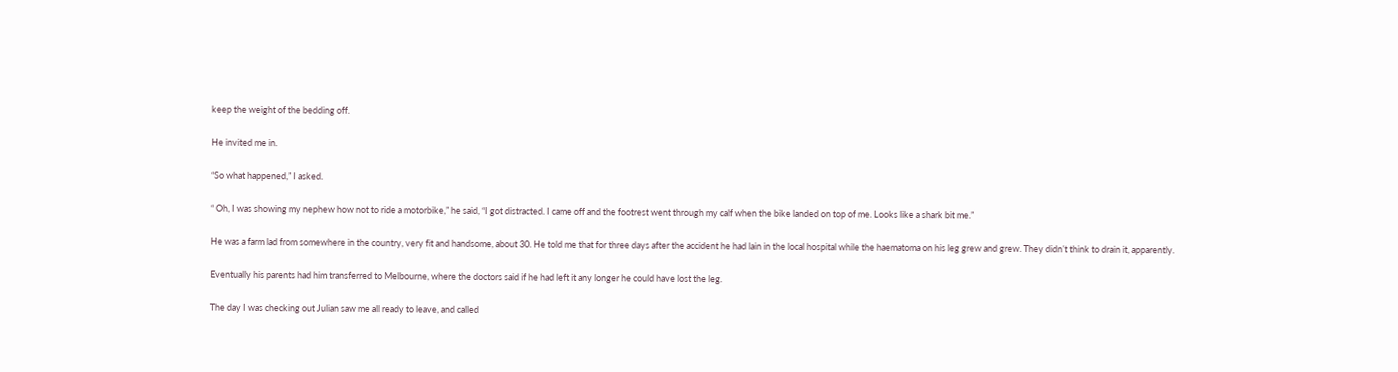keep the weight of the bedding off.

He invited me in.

“So what happened,” I asked.

“ Oh, I was showing my nephew how not to ride a motorbike,” he said, “I got distracted. I came off and the footrest went through my calf when the bike landed on top of me. Looks like a shark bit me.”

He was a farm lad from somewhere in the country, very fit and handsome, about 30. He told me that for three days after the accident he had lain in the local hospital while the haematoma on his leg grew and grew. They didn’t think to drain it, apparently.

Eventually his parents had him transferred to Melbourne, where the doctors said if he had left it any longer he could have lost the leg.

The day I was checking out Julian saw me all ready to leave, and called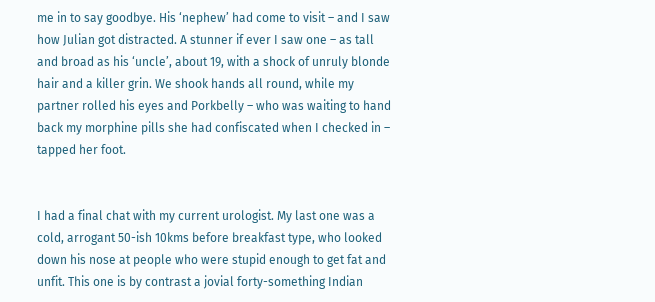me in to say goodbye. His ‘nephew’ had come to visit – and I saw how Julian got distracted. A stunner if ever I saw one – as tall and broad as his ‘uncle’, about 19, with a shock of unruly blonde hair and a killer grin. We shook hands all round, while my partner rolled his eyes and Porkbelly – who was waiting to hand back my morphine pills she had confiscated when I checked in – tapped her foot.


I had a final chat with my current urologist. My last one was a cold, arrogant 50-ish 10kms before breakfast type, who looked down his nose at people who were stupid enough to get fat and unfit. This one is by contrast a jovial forty-something Indian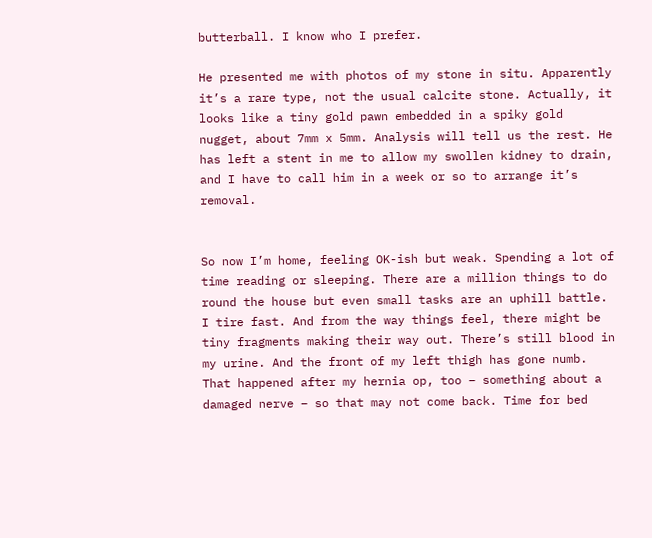butterball. I know who I prefer.

He presented me with photos of my stone in situ. Apparently it’s a rare type, not the usual calcite stone. Actually, it looks like a tiny gold pawn embedded in a spiky gold nugget, about 7mm x 5mm. Analysis will tell us the rest. He has left a stent in me to allow my swollen kidney to drain, and I have to call him in a week or so to arrange it’s removal.


So now I’m home, feeling OK-ish but weak. Spending a lot of time reading or sleeping. There are a million things to do round the house but even small tasks are an uphill battle. I tire fast. And from the way things feel, there might be tiny fragments making their way out. There’s still blood in my urine. And the front of my left thigh has gone numb. That happened after my hernia op, too – something about a damaged nerve – so that may not come back. Time for bed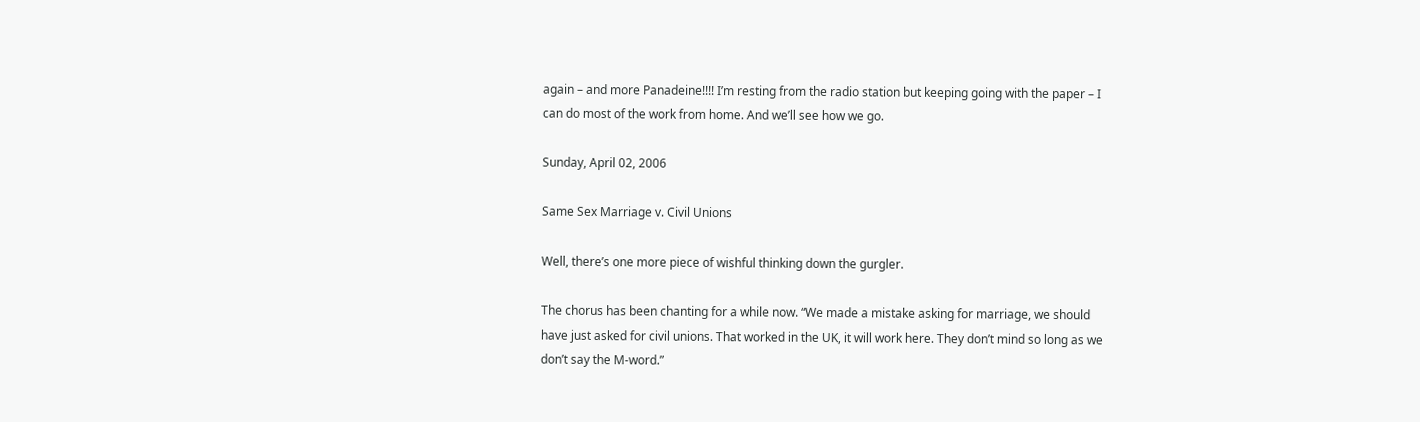again – and more Panadeine!!!! I’m resting from the radio station but keeping going with the paper – I can do most of the work from home. And we’ll see how we go.

Sunday, April 02, 2006

Same Sex Marriage v. Civil Unions

Well, there’s one more piece of wishful thinking down the gurgler.

The chorus has been chanting for a while now. “We made a mistake asking for marriage, we should have just asked for civil unions. That worked in the UK, it will work here. They don’t mind so long as we don’t say the M-word.”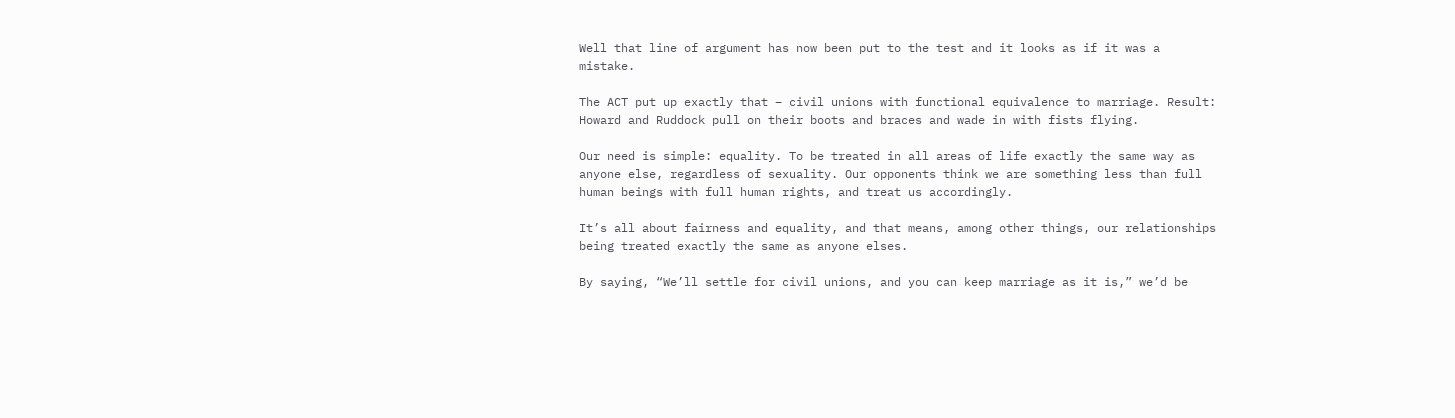Well that line of argument has now been put to the test and it looks as if it was a mistake.

The ACT put up exactly that – civil unions with functional equivalence to marriage. Result: Howard and Ruddock pull on their boots and braces and wade in with fists flying.

Our need is simple: equality. To be treated in all areas of life exactly the same way as anyone else, regardless of sexuality. Our opponents think we are something less than full human beings with full human rights, and treat us accordingly.

It’s all about fairness and equality, and that means, among other things, our relationships being treated exactly the same as anyone elses.

By saying, “We’ll settle for civil unions, and you can keep marriage as it is,” we’d be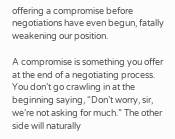offering a compromise before negotiations have even begun, fatally weakening our position.

A compromise is something you offer at the end of a negotiating process. You don’t go crawling in at the beginning saying, “Don’t worry, sir, we’re not asking for much.” The other side will naturally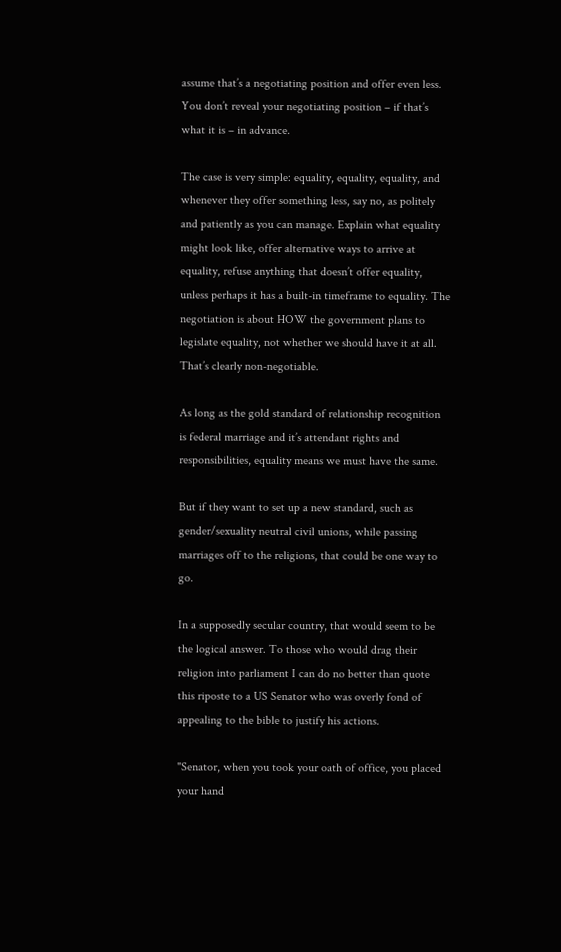assume that’s a negotiating position and offer even less. You don’t reveal your negotiating position – if that’s what it is – in advance.

The case is very simple: equality, equality, equality, and whenever they offer something less, say no, as politely and patiently as you can manage. Explain what equality might look like, offer alternative ways to arrive at equality, refuse anything that doesn’t offer equality, unless perhaps it has a built-in timeframe to equality. The negotiation is about HOW the government plans to legislate equality, not whether we should have it at all. That’s clearly non-negotiable.

As long as the gold standard of relationship recognition is federal marriage and it’s attendant rights and responsibilities, equality means we must have the same.

But if they want to set up a new standard, such as gender/sexuality neutral civil unions, while passing marriages off to the religions, that could be one way to go.

In a supposedly secular country, that would seem to be the logical answer. To those who would drag their religion into parliament I can do no better than quote this riposte to a US Senator who was overly fond of appealing to the bible to justify his actions.

"Senator, when you took your oath of office, you placed your hand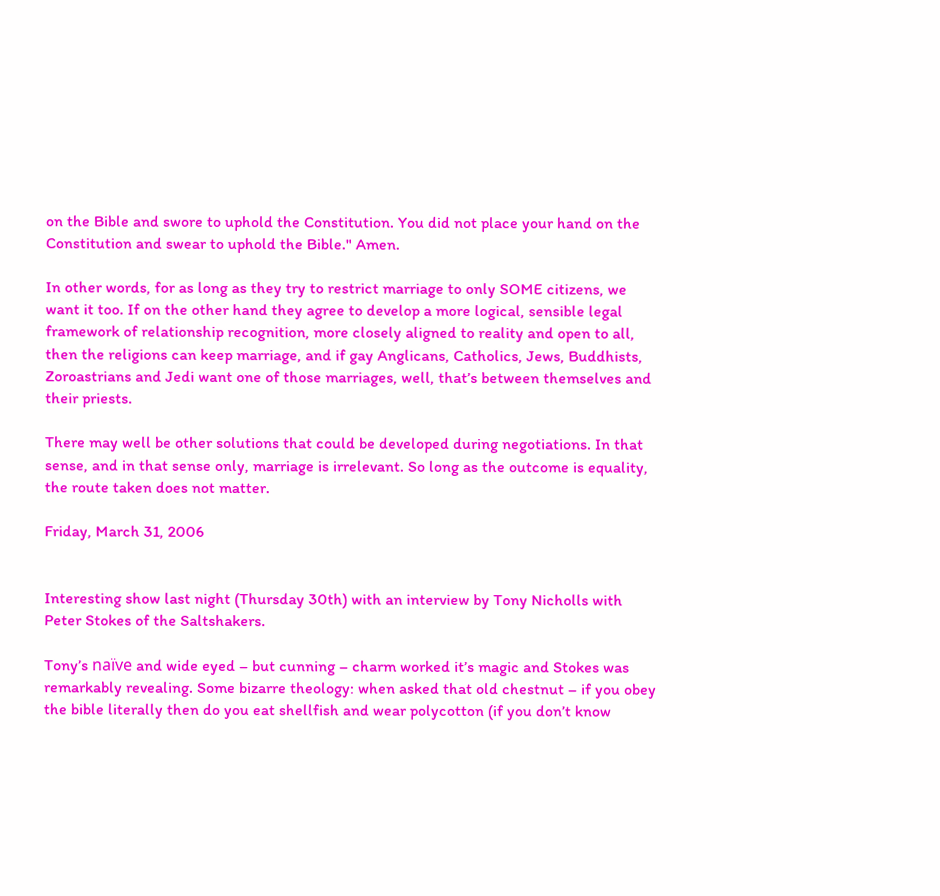on the Bible and swore to uphold the Constitution. You did not place your hand on the Constitution and swear to uphold the Bible." Amen.

In other words, for as long as they try to restrict marriage to only SOME citizens, we want it too. If on the other hand they agree to develop a more logical, sensible legal framework of relationship recognition, more closely aligned to reality and open to all, then the religions can keep marriage, and if gay Anglicans, Catholics, Jews, Buddhists, Zoroastrians and Jedi want one of those marriages, well, that’s between themselves and their priests.

There may well be other solutions that could be developed during negotiations. In that sense, and in that sense only, marriage is irrelevant. So long as the outcome is equality, the route taken does not matter.

Friday, March 31, 2006


Interesting show last night (Thursday 30th) with an interview by Tony Nicholls with Peter Stokes of the Saltshakers.

Tony’s naïve and wide eyed – but cunning – charm worked it’s magic and Stokes was remarkably revealing. Some bizarre theology: when asked that old chestnut – if you obey the bible literally then do you eat shellfish and wear polycotton (if you don’t know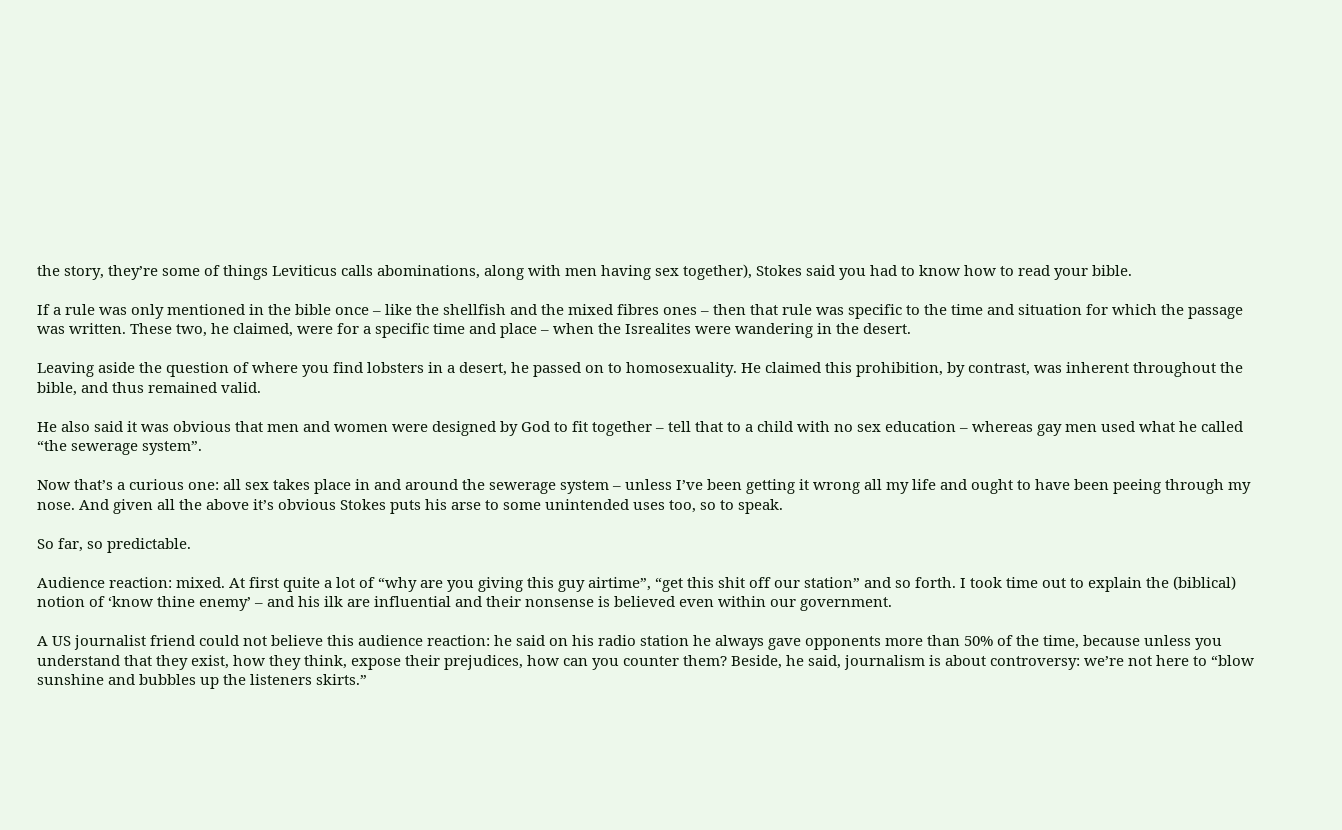the story, they’re some of things Leviticus calls abominations, along with men having sex together), Stokes said you had to know how to read your bible.

If a rule was only mentioned in the bible once – like the shellfish and the mixed fibres ones – then that rule was specific to the time and situation for which the passage was written. These two, he claimed, were for a specific time and place – when the Isrealites were wandering in the desert.

Leaving aside the question of where you find lobsters in a desert, he passed on to homosexuality. He claimed this prohibition, by contrast, was inherent throughout the bible, and thus remained valid.

He also said it was obvious that men and women were designed by God to fit together – tell that to a child with no sex education – whereas gay men used what he called “the sewerage system”.

Now that’s a curious one: all sex takes place in and around the sewerage system – unless I’ve been getting it wrong all my life and ought to have been peeing through my nose. And given all the above it’s obvious Stokes puts his arse to some unintended uses too, so to speak.

So far, so predictable.

Audience reaction: mixed. At first quite a lot of “why are you giving this guy airtime”, “get this shit off our station” and so forth. I took time out to explain the (biblical) notion of ‘know thine enemy’ – and his ilk are influential and their nonsense is believed even within our government.

A US journalist friend could not believe this audience reaction: he said on his radio station he always gave opponents more than 50% of the time, because unless you understand that they exist, how they think, expose their prejudices, how can you counter them? Beside, he said, journalism is about controversy: we’re not here to “blow sunshine and bubbles up the listeners skirts.”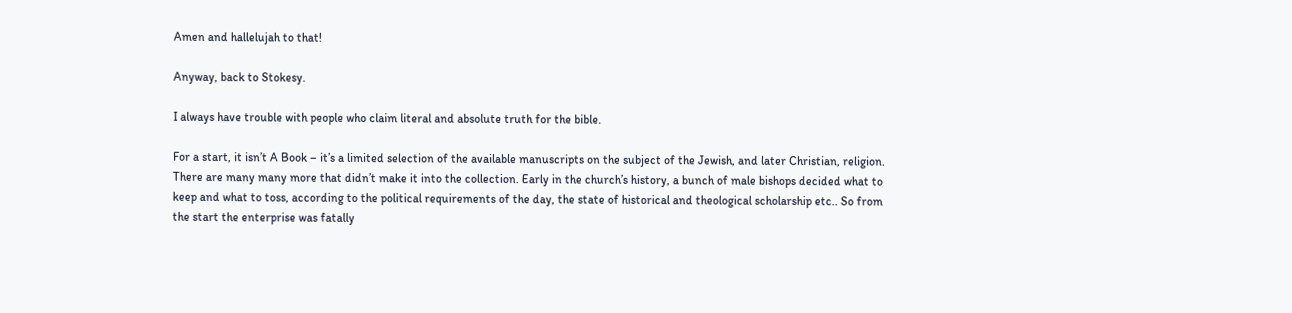Amen and hallelujah to that!

Anyway, back to Stokesy.

I always have trouble with people who claim literal and absolute truth for the bible.

For a start, it isn’t A Book – it’s a limited selection of the available manuscripts on the subject of the Jewish, and later Christian, religion. There are many many more that didn’t make it into the collection. Early in the church’s history, a bunch of male bishops decided what to keep and what to toss, according to the political requirements of the day, the state of historical and theological scholarship etc.. So from the start the enterprise was fatally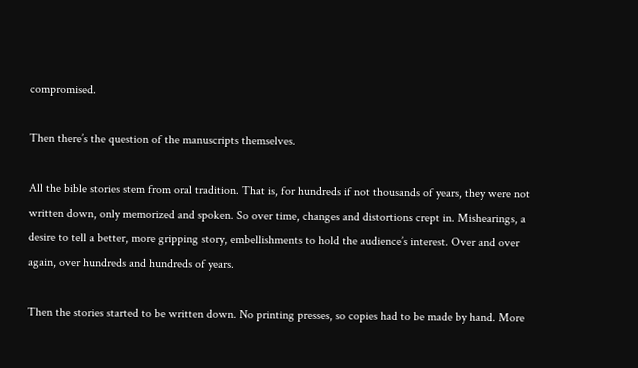compromised.

Then there’s the question of the manuscripts themselves.

All the bible stories stem from oral tradition. That is, for hundreds if not thousands of years, they were not written down, only memorized and spoken. So over time, changes and distortions crept in. Mishearings, a desire to tell a better, more gripping story, embellishments to hold the audience’s interest. Over and over again, over hundreds and hundreds of years.

Then the stories started to be written down. No printing presses, so copies had to be made by hand. More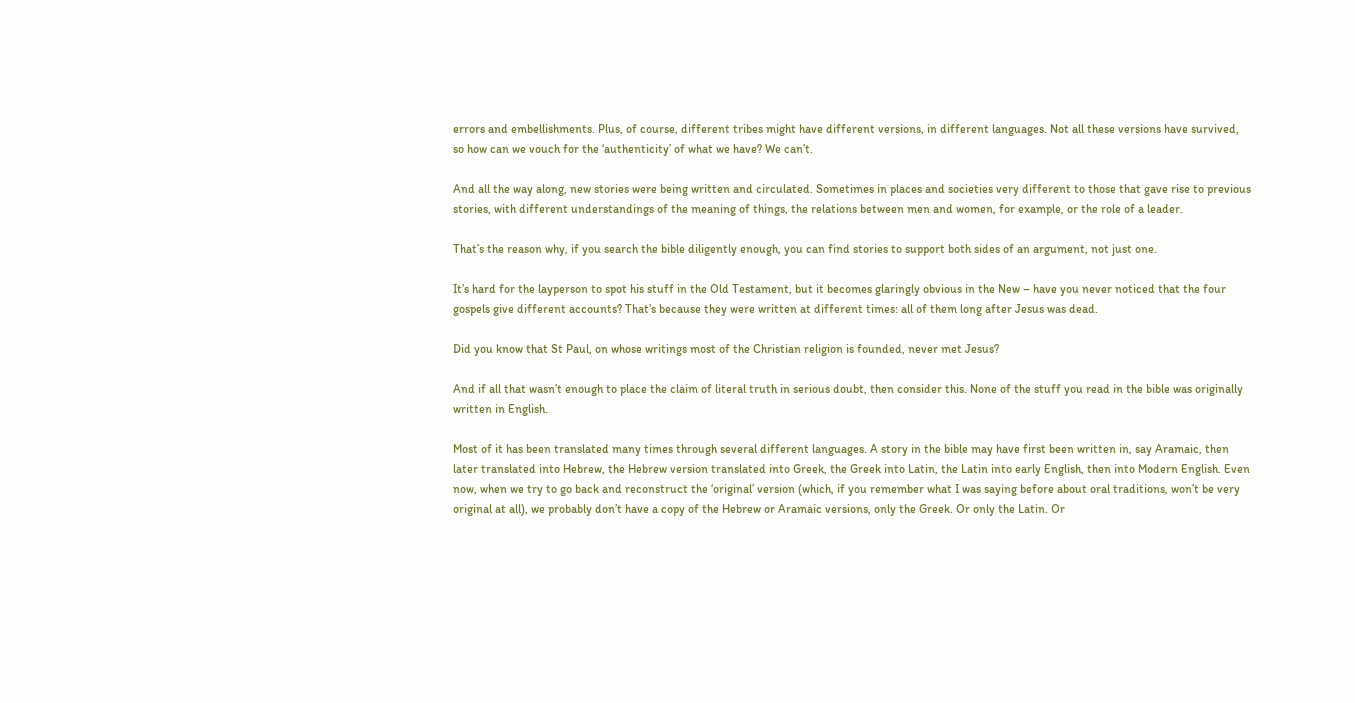errors and embellishments. Plus, of course, different tribes might have different versions, in different languages. Not all these versions have survived, so how can we vouch for the ‘authenticity’ of what we have? We can’t.

And all the way along, new stories were being written and circulated. Sometimes in places and societies very different to those that gave rise to previous stories, with different understandings of the meaning of things, the relations between men and women, for example, or the role of a leader.

That’s the reason why, if you search the bible diligently enough, you can find stories to support both sides of an argument, not just one.

It’s hard for the layperson to spot his stuff in the Old Testament, but it becomes glaringly obvious in the New – have you never noticed that the four gospels give different accounts? That’s because they were written at different times: all of them long after Jesus was dead.

Did you know that St Paul, on whose writings most of the Christian religion is founded, never met Jesus?

And if all that wasn’t enough to place the claim of literal truth in serious doubt, then consider this. None of the stuff you read in the bible was originally written in English.

Most of it has been translated many times through several different languages. A story in the bible may have first been written in, say Aramaic, then later translated into Hebrew, the Hebrew version translated into Greek, the Greek into Latin, the Latin into early English, then into Modern English. Even now, when we try to go back and reconstruct the ‘original’ version (which, if you remember what I was saying before about oral traditions, won’t be very original at all), we probably don’t have a copy of the Hebrew or Aramaic versions, only the Greek. Or only the Latin. Or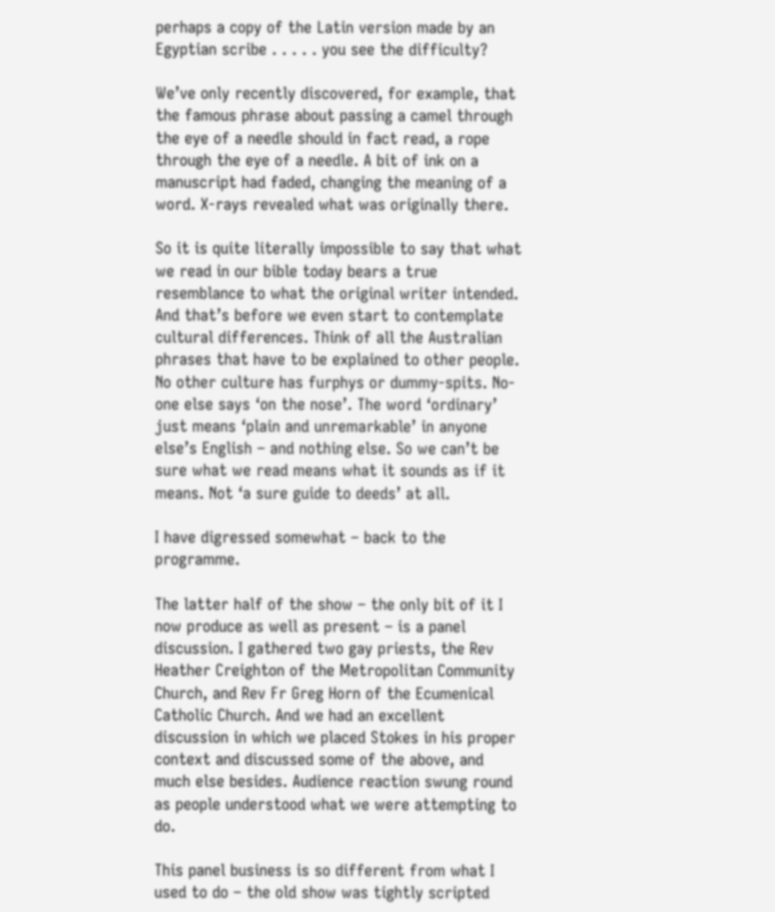perhaps a copy of the Latin version made by an Egyptian scribe . . . . . you see the difficulty?

We’ve only recently discovered, for example, that the famous phrase about passing a camel through the eye of a needle should in fact read, a rope through the eye of a needle. A bit of ink on a manuscript had faded, changing the meaning of a word. X-rays revealed what was originally there.

So it is quite literally impossible to say that what we read in our bible today bears a true resemblance to what the original writer intended. And that’s before we even start to contemplate cultural differences. Think of all the Australian phrases that have to be explained to other people. No other culture has furphys or dummy-spits. No-one else says ‘on the nose’. The word ‘ordinary’ just means ‘plain and unremarkable’ in anyone else’s English – and nothing else. So we can’t be sure what we read means what it sounds as if it means. Not ‘a sure guide to deeds’ at all.

I have digressed somewhat – back to the programme.

The latter half of the show – the only bit of it I now produce as well as present – is a panel discussion. I gathered two gay priests, the Rev Heather Creighton of the Metropolitan Community Church, and Rev Fr Greg Horn of the Ecumenical Catholic Church. And we had an excellent discussion in which we placed Stokes in his proper context and discussed some of the above, and much else besides. Audience reaction swung round as people understood what we were attempting to do.

This panel business is so different from what I used to do – the old show was tightly scripted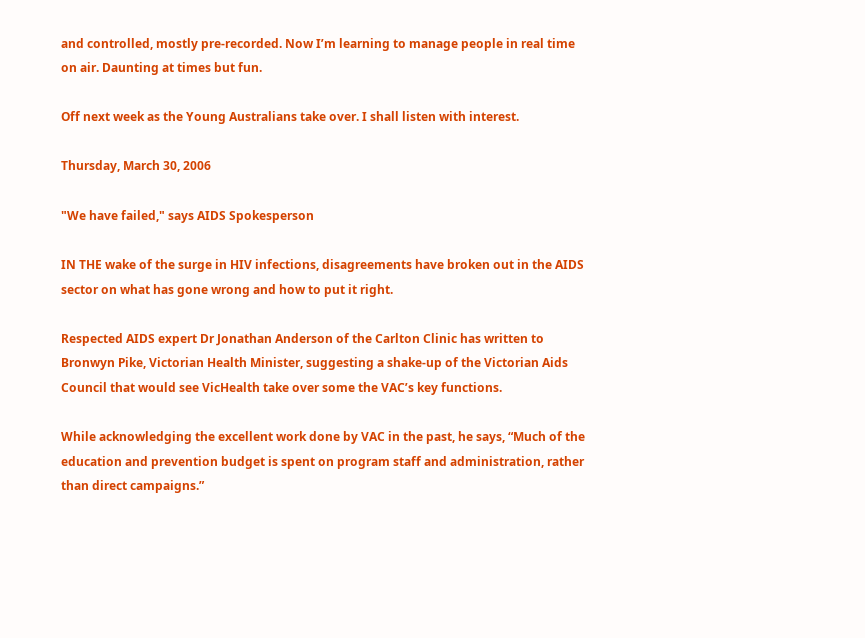and controlled, mostly pre-recorded. Now I’m learning to manage people in real time on air. Daunting at times but fun.

Off next week as the Young Australians take over. I shall listen with interest.

Thursday, March 30, 2006

"We have failed," says AIDS Spokesperson

IN THE wake of the surge in HIV infections, disagreements have broken out in the AIDS sector on what has gone wrong and how to put it right.

Respected AIDS expert Dr Jonathan Anderson of the Carlton Clinic has written to Bronwyn Pike, Victorian Health Minister, suggesting a shake-up of the Victorian Aids Council that would see VicHealth take over some the VAC’s key functions.

While acknowledging the excellent work done by VAC in the past, he says, “Much of the education and prevention budget is spent on program staff and administration, rather than direct campaigns.”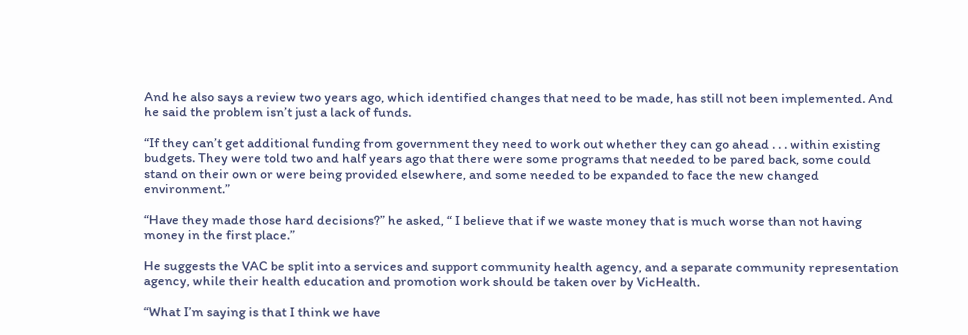And he also says a review two years ago, which identified changes that need to be made, has still not been implemented. And he said the problem isn’t just a lack of funds.

“If they can’t get additional funding from government they need to work out whether they can go ahead . . . within existing budgets. They were told two and half years ago that there were some programs that needed to be pared back, some could stand on their own or were being provided elsewhere, and some needed to be expanded to face the new changed environment.”

“Have they made those hard decisions?” he asked, “ I believe that if we waste money that is much worse than not having money in the first place.”

He suggests the VAC be split into a services and support community health agency, and a separate community representation agency, while their health education and promotion work should be taken over by VicHealth.

“What I’m saying is that I think we have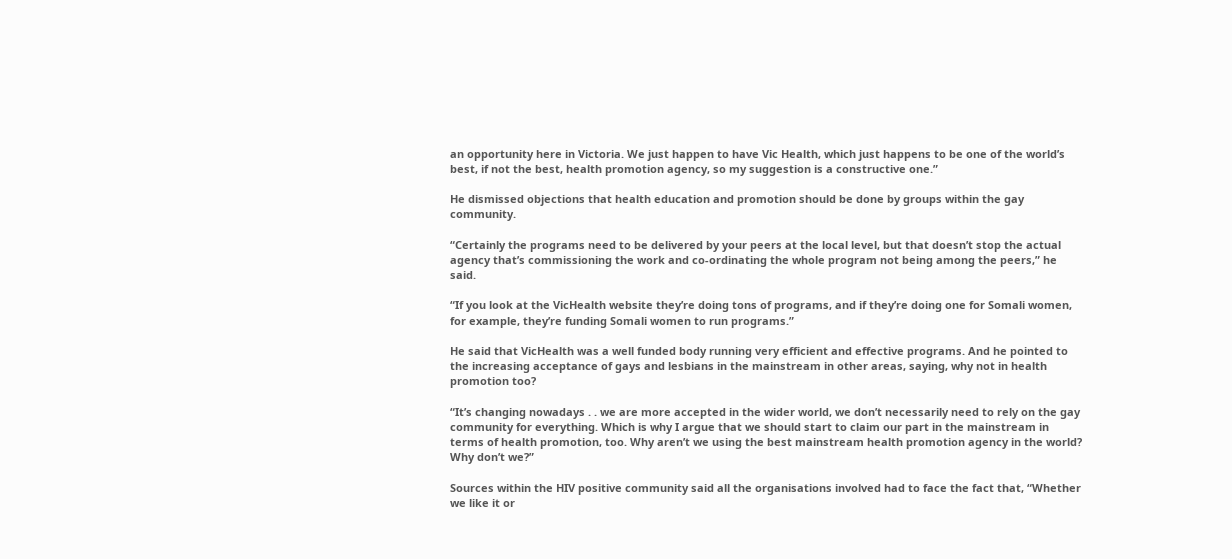an opportunity here in Victoria. We just happen to have Vic Health, which just happens to be one of the world’s best, if not the best, health promotion agency, so my suggestion is a constructive one.”

He dismissed objections that health education and promotion should be done by groups within the gay community.

“Certainly the programs need to be delivered by your peers at the local level, but that doesn’t stop the actual agency that’s commissioning the work and co-ordinating the whole program not being among the peers,” he said.

“If you look at the VicHealth website they’re doing tons of programs, and if they’re doing one for Somali women, for example, they’re funding Somali women to run programs.”

He said that VicHealth was a well funded body running very efficient and effective programs. And he pointed to the increasing acceptance of gays and lesbians in the mainstream in other areas, saying, why not in health promotion too?

“It’s changing nowadays . . we are more accepted in the wider world, we don’t necessarily need to rely on the gay community for everything. Which is why I argue that we should start to claim our part in the mainstream in terms of health promotion, too. Why aren’t we using the best mainstream health promotion agency in the world? Why don’t we?”

Sources within the HIV positive community said all the organisations involved had to face the fact that, “Whether we like it or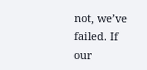not, we’ve failed. If our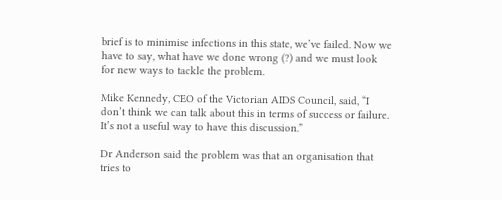brief is to minimise infections in this state, we’ve failed. Now we have to say, what have we done wrong (?) and we must look for new ways to tackle the problem.

Mike Kennedy, CEO of the Victorian AIDS Council, said, “I don’t think we can talk about this in terms of success or failure. It’s not a useful way to have this discussion.”

Dr Anderson said the problem was that an organisation that tries to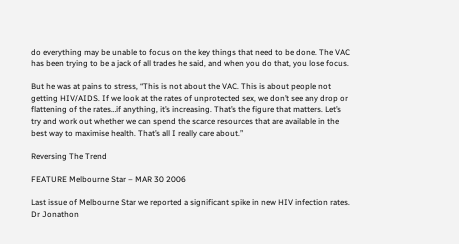do everything may be unable to focus on the key things that need to be done. The VAC has been trying to be a jack of all trades he said, and when you do that, you lose focus.

But he was at pains to stress, “This is not about the VAC. This is about people not getting HIV/AIDS. If we look at the rates of unprotected sex, we don’t see any drop or flattening of the rates…if anything, it’s increasing. That’s the figure that matters. Let’s try and work out whether we can spend the scarce resources that are available in the best way to maximise health. That’s all I really care about.”

Reversing The Trend

FEATURE Melbourne Star – MAR 30 2006

Last issue of Melbourne Star we reported a significant spike in new HIV infection rates. Dr Jonathon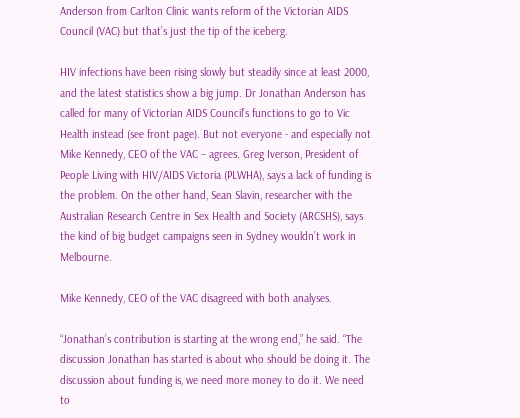Anderson from Carlton Clinic wants reform of the Victorian AIDS Council (VAC) but that’s just the tip of the iceberg.

HIV infections have been rising slowly but steadily since at least 2000, and the latest statistics show a big jump. Dr Jonathan Anderson has called for many of Victorian AIDS Council’s functions to go to Vic Health instead (see front page). But not everyone - and especially not Mike Kennedy, CEO of the VAC – agrees. Greg Iverson, President of People Living with HIV/AIDS Victoria (PLWHA), says a lack of funding is the problem. On the other hand, Sean Slavin, researcher with the Australian Research Centre in Sex Health and Society (ARCSHS), says the kind of big budget campaigns seen in Sydney wouldn’t work in Melbourne.

Mike Kennedy, CEO of the VAC disagreed with both analyses.

“Jonathan’s contribution is starting at the wrong end,” he said. “The discussion Jonathan has started is about who should be doing it. The discussion about funding is, we need more money to do it. We need to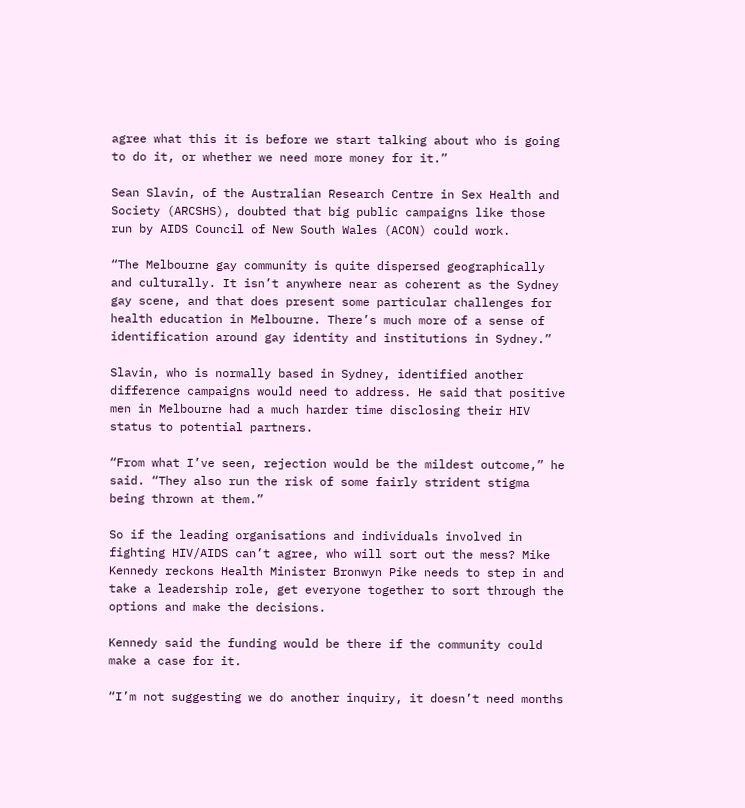agree what this it is before we start talking about who is going to do it, or whether we need more money for it.”

Sean Slavin, of the Australian Research Centre in Sex Health and Society (ARCSHS), doubted that big public campaigns like those run by AIDS Council of New South Wales (ACON) could work.

“The Melbourne gay community is quite dispersed geographically and culturally. It isn’t anywhere near as coherent as the Sydney gay scene, and that does present some particular challenges for health education in Melbourne. There’s much more of a sense of identification around gay identity and institutions in Sydney.”

Slavin, who is normally based in Sydney, identified another difference campaigns would need to address. He said that positive men in Melbourne had a much harder time disclosing their HIV status to potential partners.

“From what I’ve seen, rejection would be the mildest outcome,” he said. “They also run the risk of some fairly strident stigma being thrown at them.”

So if the leading organisations and individuals involved in fighting HIV/AIDS can’t agree, who will sort out the mess? Mike Kennedy reckons Health Minister Bronwyn Pike needs to step in and take a leadership role, get everyone together to sort through the options and make the decisions.

Kennedy said the funding would be there if the community could make a case for it.

“I’m not suggesting we do another inquiry, it doesn’t need months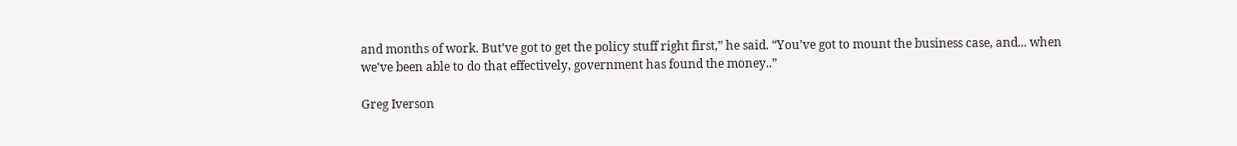and months of work. But’ve got to get the policy stuff right first,” he said. “You’ve got to mount the business case, and... when we’ve been able to do that effectively, government has found the money..”

Greg Iverson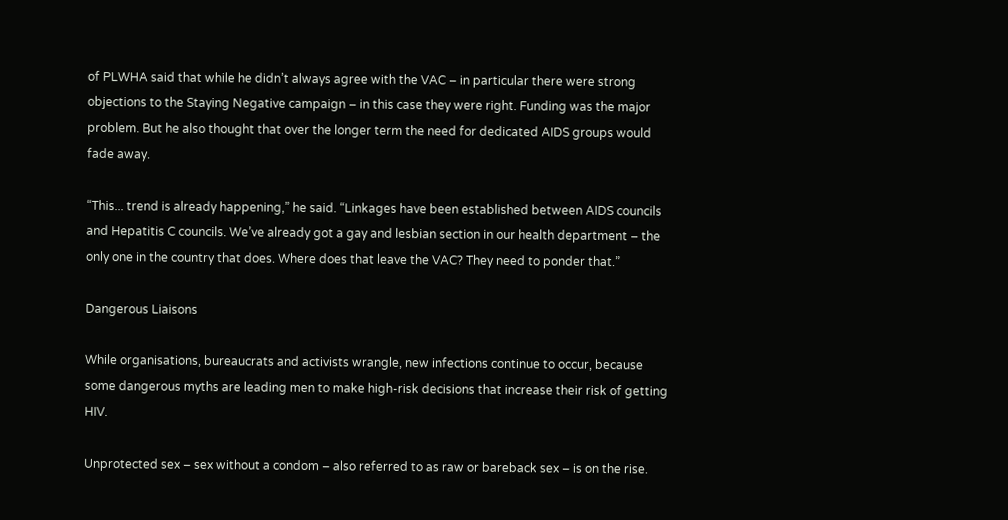of PLWHA said that while he didn’t always agree with the VAC – in particular there were strong objections to the Staying Negative campaign – in this case they were right. Funding was the major problem. But he also thought that over the longer term the need for dedicated AIDS groups would fade away.

“This... trend is already happening,” he said. “Linkages have been established between AIDS councils and Hepatitis C councils. We’ve already got a gay and lesbian section in our health department – the only one in the country that does. Where does that leave the VAC? They need to ponder that.”

Dangerous Liaisons

While organisations, bureaucrats and activists wrangle, new infections continue to occur, because some dangerous myths are leading men to make high-risk decisions that increase their risk of getting HIV.

Unprotected sex – sex without a condom – also referred to as raw or bareback sex – is on the rise.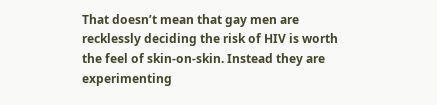That doesn’t mean that gay men are recklessly deciding the risk of HIV is worth the feel of skin-on-skin. Instead they are experimenting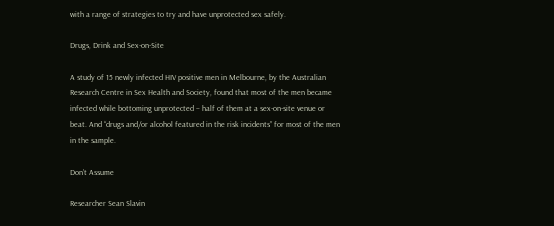with a range of strategies to try and have unprotected sex safely.

Drugs, Drink and Sex-on-Site

A study of 15 newly infected HIV positive men in Melbourne, by the Australian Research Centre in Sex Health and Society, found that most of the men became infected while bottoming unprotected – half of them at a sex-on-site venue or beat. And “drugs and/or alcohol featured in the risk incidents” for most of the men in the sample.

Don’t Assume

Researcher Sean Slavin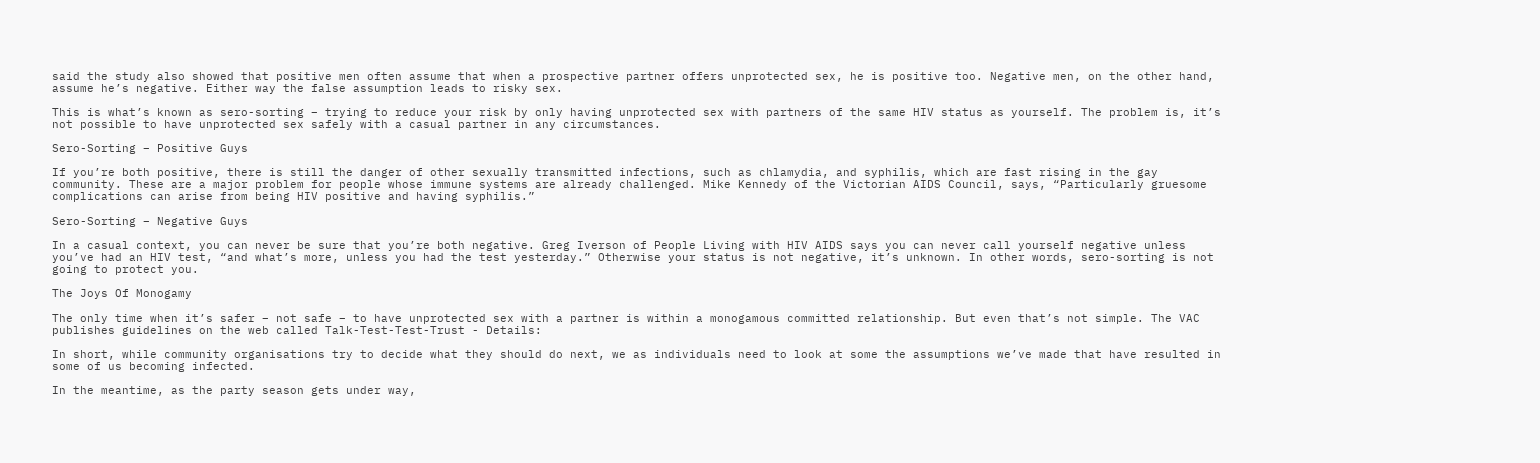said the study also showed that positive men often assume that when a prospective partner offers unprotected sex, he is positive too. Negative men, on the other hand, assume he’s negative. Either way the false assumption leads to risky sex.

This is what’s known as sero-sorting – trying to reduce your risk by only having unprotected sex with partners of the same HIV status as yourself. The problem is, it’s not possible to have unprotected sex safely with a casual partner in any circumstances.

Sero-Sorting – Positive Guys

If you’re both positive, there is still the danger of other sexually transmitted infections, such as chlamydia, and syphilis, which are fast rising in the gay community. These are a major problem for people whose immune systems are already challenged. Mike Kennedy of the Victorian AIDS Council, says, “Particularly gruesome complications can arise from being HIV positive and having syphilis.”

Sero-Sorting – Negative Guys

In a casual context, you can never be sure that you’re both negative. Greg Iverson of People Living with HIV AIDS says you can never call yourself negative unless you’ve had an HIV test, “and what’s more, unless you had the test yesterday.” Otherwise your status is not negative, it’s unknown. In other words, sero-sorting is not going to protect you.

The Joys Of Monogamy

The only time when it’s safer – not safe – to have unprotected sex with a partner is within a monogamous committed relationship. But even that’s not simple. The VAC publishes guidelines on the web called Talk-Test-Test-Trust - Details:

In short, while community organisations try to decide what they should do next, we as individuals need to look at some the assumptions we’ve made that have resulted in some of us becoming infected.

In the meantime, as the party season gets under way,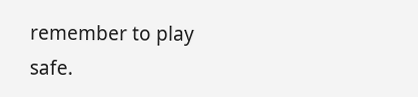remember to play safe.